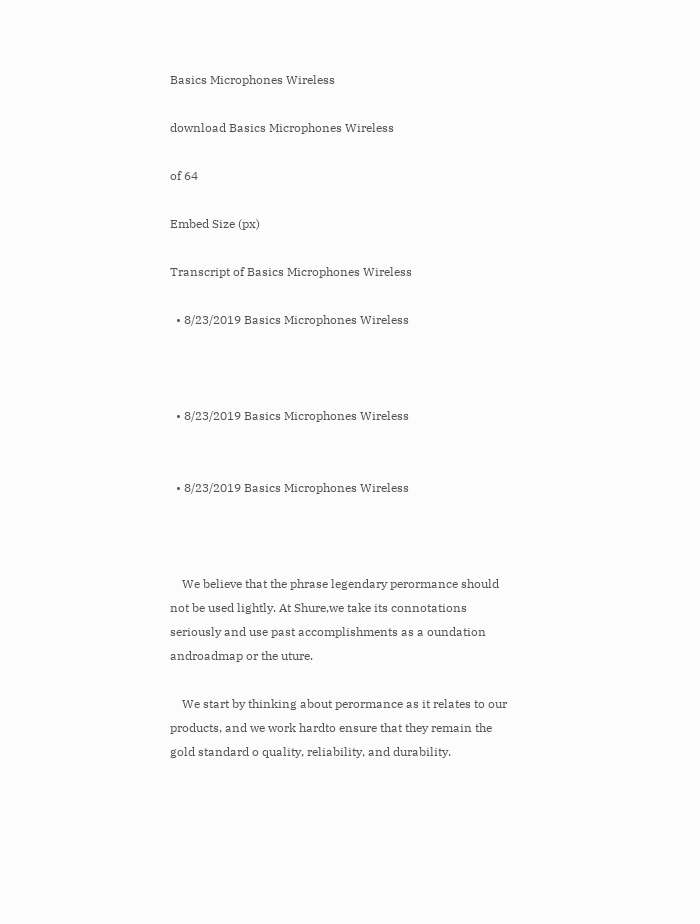Basics Microphones Wireless

download Basics Microphones Wireless

of 64

Embed Size (px)

Transcript of Basics Microphones Wireless

  • 8/23/2019 Basics Microphones Wireless



  • 8/23/2019 Basics Microphones Wireless


  • 8/23/2019 Basics Microphones Wireless



    We believe that the phrase legendary perormance should not be used lightly. At Shure,we take its connotations seriously and use past accomplishments as a oundation androadmap or the uture.

    We start by thinking about perormance as it relates to our products, and we work hardto ensure that they remain the gold standard o quality, reliability, and durability.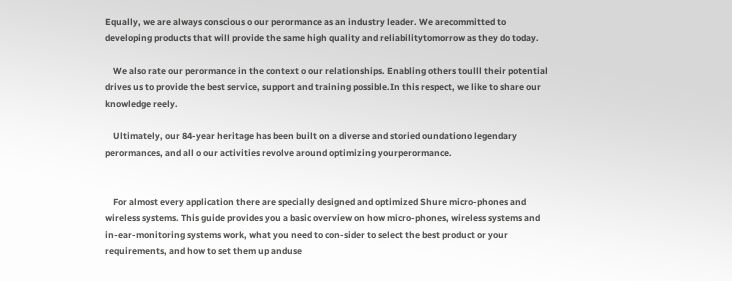Equally, we are always conscious o our perormance as an industry leader. We arecommitted to developing products that will provide the same high quality and reliabilitytomorrow as they do today.

    We also rate our perormance in the context o our relationships. Enabling others toulll their potential drives us to provide the best service, support and training possible.In this respect, we like to share our knowledge reely.

    Ultimately, our 84-year heritage has been built on a diverse and storied oundationo legendary perormances, and all o our activities revolve around optimizing yourperormance.


    For almost every application there are specially designed and optimized Shure micro-phones and wireless systems. This guide provides you a basic overview on how micro-phones, wireless systems and in-ear-monitoring systems work, what you need to con-sider to select the best product or your requirements, and how to set them up anduse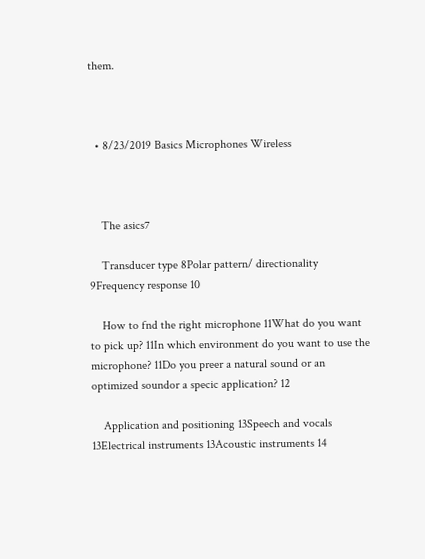them.



  • 8/23/2019 Basics Microphones Wireless



    The asics7

    Transducer type 8Polar pattern/ directionality 9Frequency response 10

    How to fnd the right microphone 11What do you want to pick up? 11In which environment do you want to use the microphone? 11Do you preer a natural sound or an optimized soundor a specic application? 12

    Application and positioning 13Speech and vocals 13Electrical instruments 13Acoustic instruments 14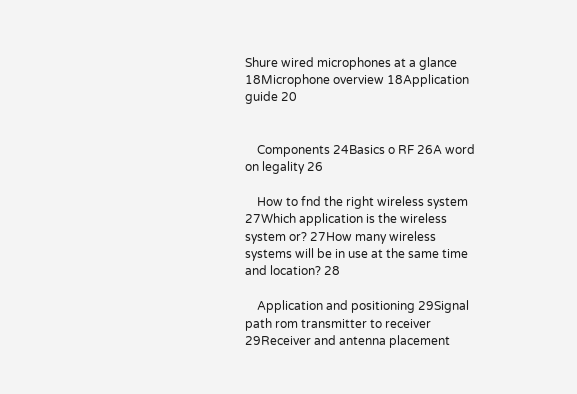Shure wired microphones at a glance 18Microphone overview 18Application guide 20


    Components 24Basics o RF 26A word on legality 26

    How to fnd the right wireless system 27Which application is the wireless system or? 27How many wireless systems will be in use at the same time and location? 28

    Application and positioning 29Signal path rom transmitter to receiver 29Receiver and antenna placement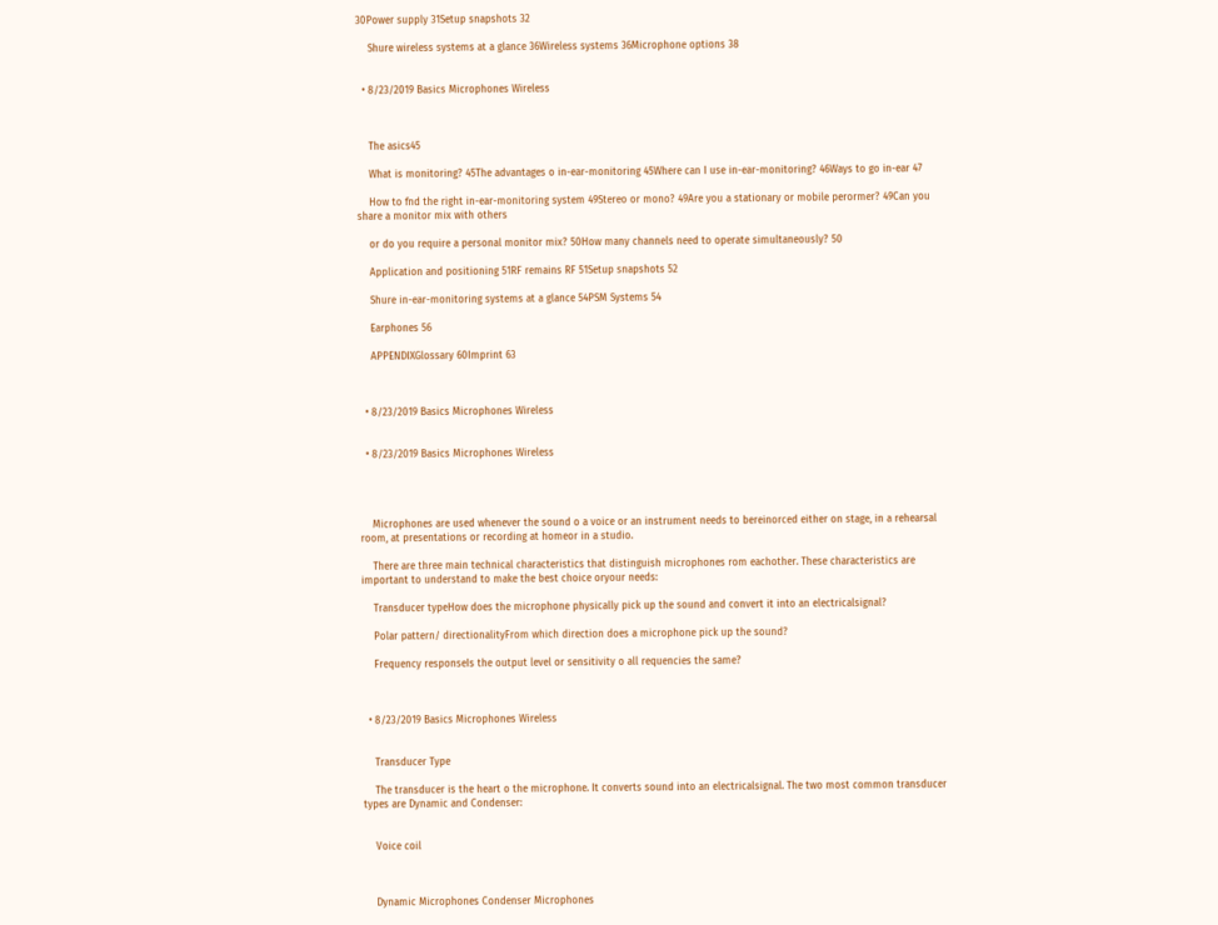30Power supply 31Setup snapshots 32

    Shure wireless systems at a glance 36Wireless systems 36Microphone options 38


  • 8/23/2019 Basics Microphones Wireless



    The asics45

    What is monitoring? 45The advantages o in-ear-monitoring 45Where can I use in-ear-monitoring? 46Ways to go in-ear 47

    How to fnd the right in-ear-monitoring system 49Stereo or mono? 49Are you a stationary or mobile perormer? 49Can you share a monitor mix with others

    or do you require a personal monitor mix? 50How many channels need to operate simultaneously? 50

    Application and positioning 51RF remains RF 51Setup snapshots 52

    Shure in-ear-monitoring systems at a glance 54PSM Systems 54

    Earphones 56

    APPENDIXGlossary 60Imprint 63



  • 8/23/2019 Basics Microphones Wireless


  • 8/23/2019 Basics Microphones Wireless




    Microphones are used whenever the sound o a voice or an instrument needs to bereinorced either on stage, in a rehearsal room, at presentations or recording at homeor in a studio.

    There are three main technical characteristics that distinguish microphones rom eachother. These characteristics are important to understand to make the best choice oryour needs:

    Transducer typeHow does the microphone physically pick up the sound and convert it into an electricalsignal?

    Polar pattern/ directionalityFrom which direction does a microphone pick up the sound?

    Frequency responseIs the output level or sensitivity o all requencies the same?



  • 8/23/2019 Basics Microphones Wireless


    Transducer Type

    The transducer is the heart o the microphone. It converts sound into an electricalsignal. The two most common transducer types are Dynamic and Condenser:


    Voice coil



    Dynamic Microphones Condenser Microphones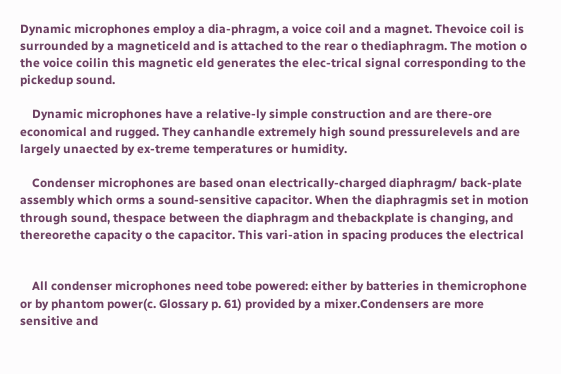Dynamic microphones employ a dia-phragm, a voice coil and a magnet. Thevoice coil is surrounded by a magneticeld and is attached to the rear o thediaphragm. The motion o the voice coilin this magnetic eld generates the elec-trical signal corresponding to the pickedup sound.

    Dynamic microphones have a relative-ly simple construction and are there-ore economical and rugged. They canhandle extremely high sound pressurelevels and are largely unaected by ex-treme temperatures or humidity.

    Condenser microphones are based onan electrically-charged diaphragm/ back-plate assembly which orms a sound-sensitive capacitor. When the diaphragmis set in motion through sound, thespace between the diaphragm and thebackplate is changing, and thereorethe capacity o the capacitor. This vari-ation in spacing produces the electrical


    All condenser microphones need tobe powered: either by batteries in themicrophone or by phantom power(c. Glossary p. 61) provided by a mixer.Condensers are more sensitive and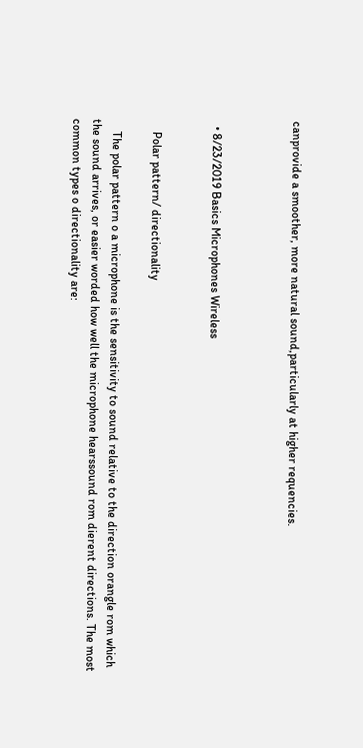canprovide a smoother, more natural sound,particularly at higher requencies.



  • 8/23/2019 Basics Microphones Wireless


    Polar pattern/ directionality

    The polar pattern o a microphone is the sensitivity to sound relative to the direction orangle rom which the sound arrives, or easier worded how well the microphone hearssound rom dierent directions. The most common types o directionality are: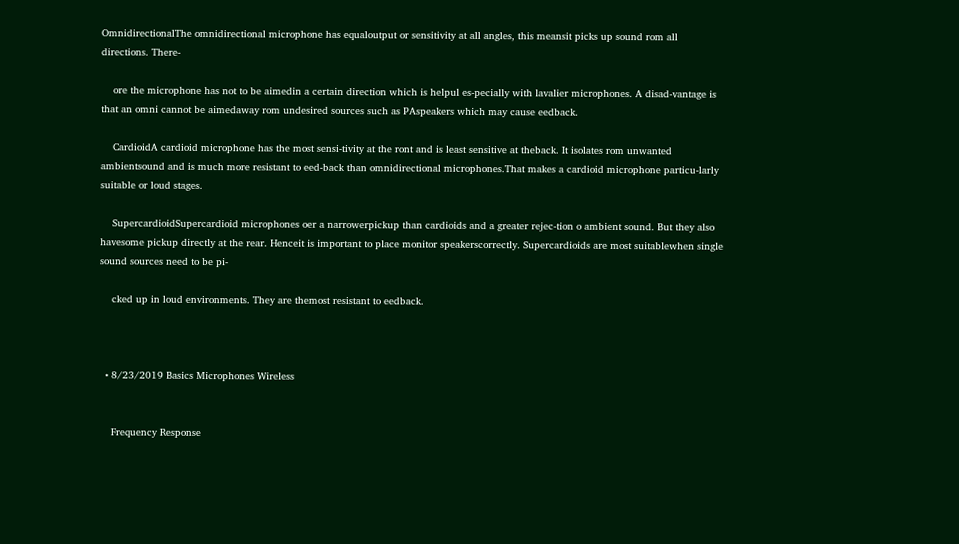OmnidirectionalThe omnidirectional microphone has equaloutput or sensitivity at all angles, this meansit picks up sound rom all directions. There-

    ore the microphone has not to be aimedin a certain direction which is helpul es-pecially with lavalier microphones. A disad-vantage is that an omni cannot be aimedaway rom undesired sources such as PAspeakers which may cause eedback.

    CardioidA cardioid microphone has the most sensi-tivity at the ront and is least sensitive at theback. It isolates rom unwanted ambientsound and is much more resistant to eed-back than omnidirectional microphones.That makes a cardioid microphone particu-larly suitable or loud stages.

    SupercardioidSupercardioid microphones oer a narrowerpickup than cardioids and a greater rejec-tion o ambient sound. But they also havesome pickup directly at the rear. Henceit is important to place monitor speakerscorrectly. Supercardioids are most suitablewhen single sound sources need to be pi-

    cked up in loud environments. They are themost resistant to eedback.



  • 8/23/2019 Basics Microphones Wireless


    Frequency Response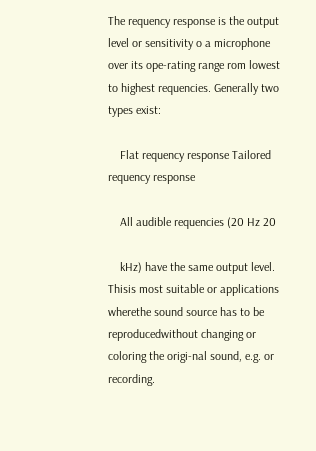The requency response is the output level or sensitivity o a microphone over its ope-rating range rom lowest to highest requencies. Generally two types exist:

    Flat requency response Tailored requency response

    All audible requencies (20 Hz 20

    kHz) have the same output level. Thisis most suitable or applications wherethe sound source has to be reproducedwithout changing or coloring the origi-nal sound, e.g. or recording.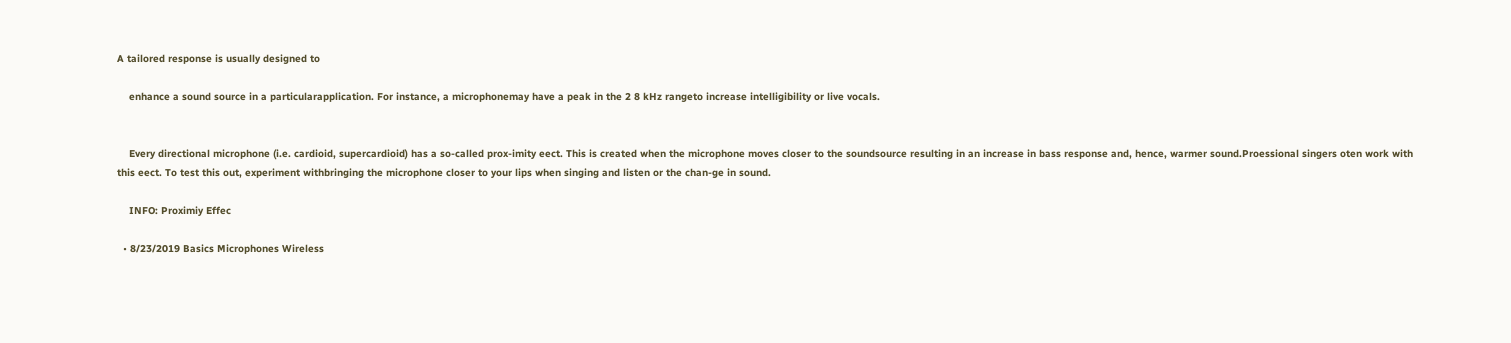A tailored response is usually designed to

    enhance a sound source in a particularapplication. For instance, a microphonemay have a peak in the 2 8 kHz rangeto increase intelligibility or live vocals.


    Every directional microphone (i.e. cardioid, supercardioid) has a so-called prox-imity eect. This is created when the microphone moves closer to the soundsource resulting in an increase in bass response and, hence, warmer sound.Proessional singers oten work with this eect. To test this out, experiment withbringing the microphone closer to your lips when singing and listen or the chan-ge in sound.

    INFO: Proximiy Effec

  • 8/23/2019 Basics Microphones Wireless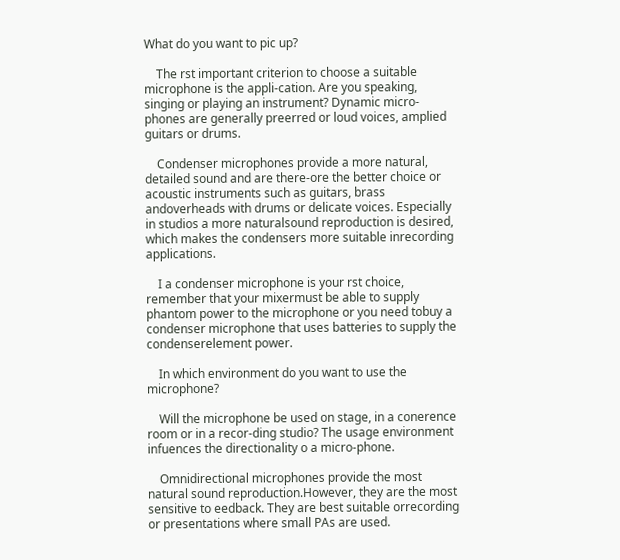What do you want to pic up?

    The rst important criterion to choose a suitable microphone is the appli-cation. Are you speaking, singing or playing an instrument? Dynamic micro-phones are generally preerred or loud voices, amplied guitars or drums.

    Condenser microphones provide a more natural, detailed sound and are there-ore the better choice or acoustic instruments such as guitars, brass andoverheads with drums or delicate voices. Especially in studios a more naturalsound reproduction is desired, which makes the condensers more suitable inrecording applications.

    I a condenser microphone is your rst choice, remember that your mixermust be able to supply phantom power to the microphone or you need tobuy a condenser microphone that uses batteries to supply the condenserelement power.

    In which environment do you want to use the microphone?

    Will the microphone be used on stage, in a conerence room or in a recor-ding studio? The usage environment infuences the directionality o a micro-phone.

    Omnidirectional microphones provide the most natural sound reproduction.However, they are the most sensitive to eedback. They are best suitable orrecording or presentations where small PAs are used.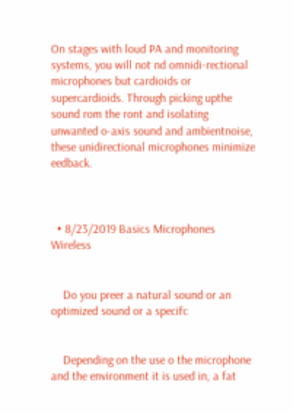On stages with loud PA and monitoring systems, you will not nd omnidi-rectional microphones but cardioids or supercardioids. Through picking upthe sound rom the ront and isolating unwanted o-axis sound and ambientnoise, these unidirectional microphones minimize eedback.



  • 8/23/2019 Basics Microphones Wireless


    Do you preer a natural sound or an optimized sound or a specifc


    Depending on the use o the microphone and the environment it is used in, a fat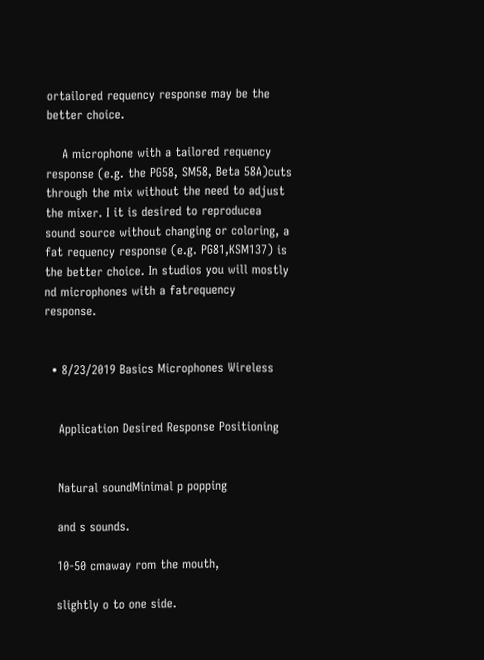ortailored requency response may be the better choice.

    A microphone with a tailored requency response (e.g. the PG58, SM58, Beta 58A)cuts through the mix without the need to adjust the mixer. I it is desired to reproducea sound source without changing or coloring, a fat requency response (e.g. PG81,KSM137) is the better choice. In studios you will mostly nd microphones with a fatrequency response.


  • 8/23/2019 Basics Microphones Wireless


    Application Desired Response Positioning


    Natural soundMinimal p popping

    and s sounds.

    10-50 cmaway rom the mouth,

    slightly o to one side.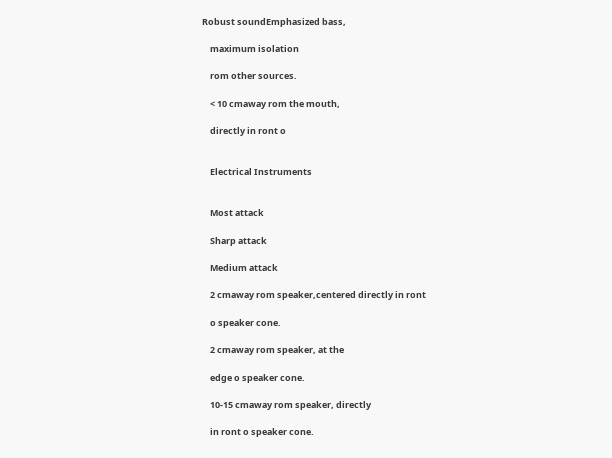Robust soundEmphasized bass,

    maximum isolation

    rom other sources.

    < 10 cmaway rom the mouth,

    directly in ront o


    Electrical Instruments


    Most attack

    Sharp attack

    Medium attack

    2 cmaway rom speaker,centered directly in ront

    o speaker cone.

    2 cmaway rom speaker, at the

    edge o speaker cone.

    10-15 cmaway rom speaker, directly

    in ront o speaker cone.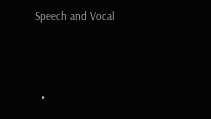Speech and Vocal



  •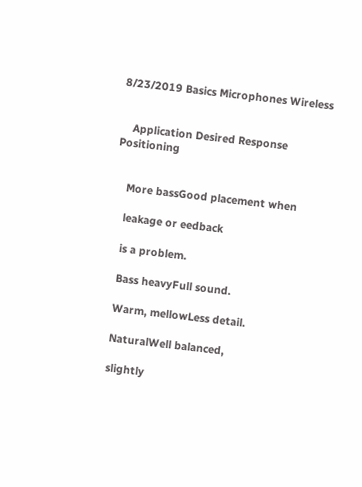8/23/2019 Basics Microphones Wireless


    Application Desired Response Positioning


    More bassGood placement when

    leakage or eedback

    is a problem.

    Bass heavyFull sound.

    Warm, mellowLess detail.

    NaturalWell balanced,

    slightly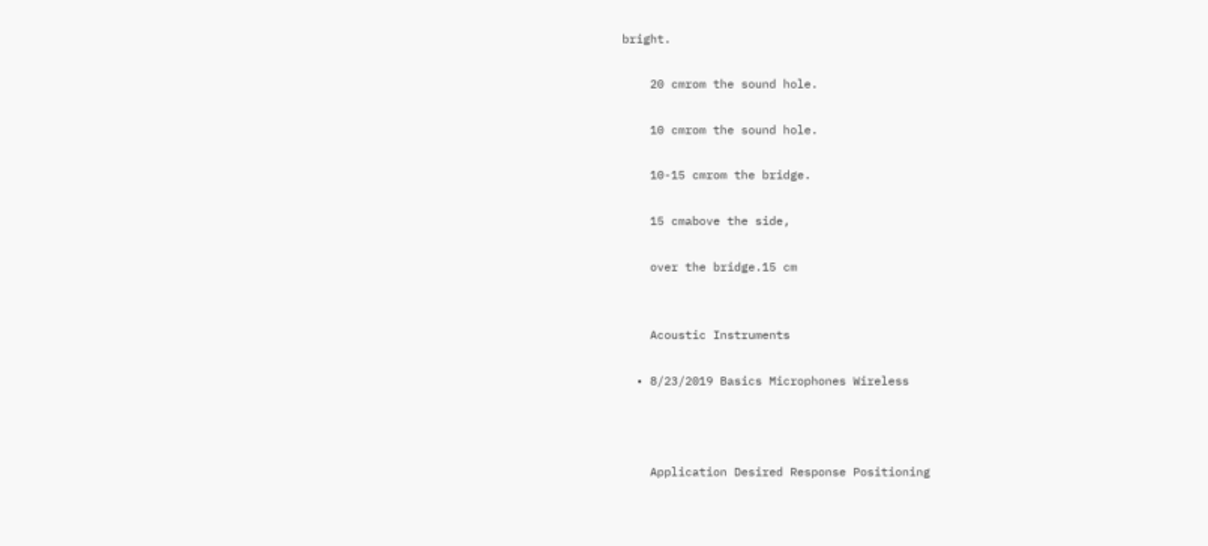bright.

    20 cmrom the sound hole.

    10 cmrom the sound hole.

    10-15 cmrom the bridge.

    15 cmabove the side,

    over the bridge.15 cm


    Acoustic Instruments

  • 8/23/2019 Basics Microphones Wireless



    Application Desired Response Positioning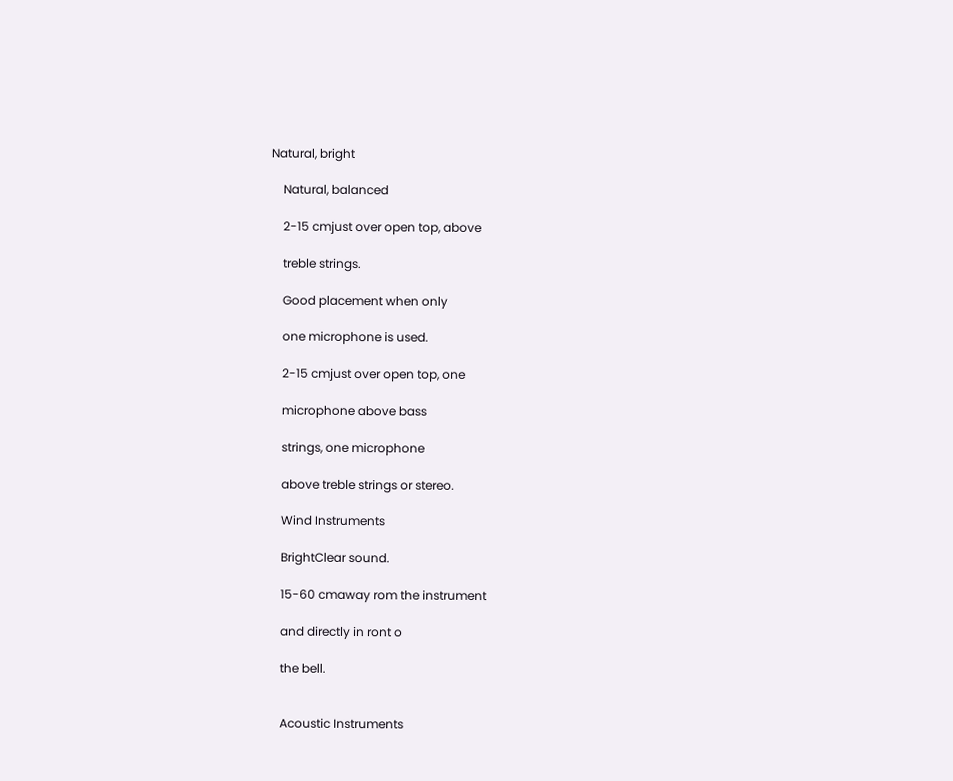Natural, bright

    Natural, balanced

    2-15 cmjust over open top, above

    treble strings.

    Good placement when only

    one microphone is used.

    2-15 cmjust over open top, one

    microphone above bass

    strings, one microphone

    above treble strings or stereo.

    Wind Instruments

    BrightClear sound.

    15-60 cmaway rom the instrument

    and directly in ront o

    the bell.


    Acoustic Instruments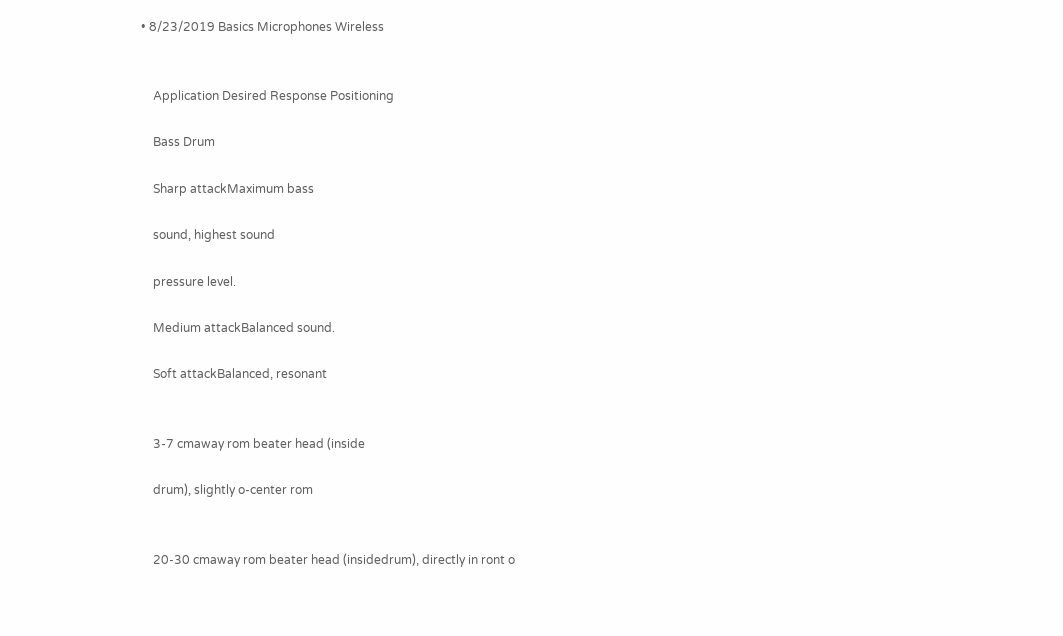• 8/23/2019 Basics Microphones Wireless


    Application Desired Response Positioning

    Bass Drum

    Sharp attackMaximum bass

    sound, highest sound

    pressure level.

    Medium attackBalanced sound.

    Soft attackBalanced, resonant


    3-7 cmaway rom beater head (inside

    drum), slightly o-center rom


    20-30 cmaway rom beater head (insidedrum), directly in ront o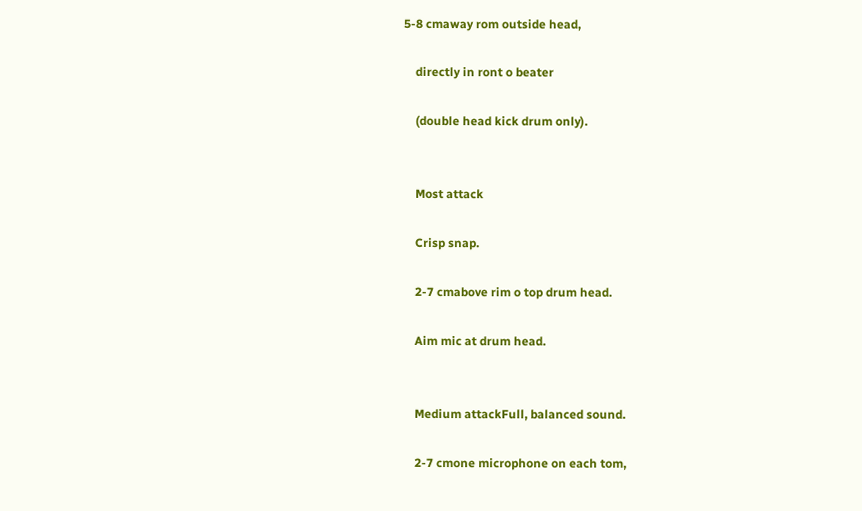5-8 cmaway rom outside head,

    directly in ront o beater

    (double head kick drum only).


    Most attack

    Crisp snap.

    2-7 cmabove rim o top drum head.

    Aim mic at drum head.


    Medium attackFull, balanced sound.

    2-7 cmone microphone on each tom,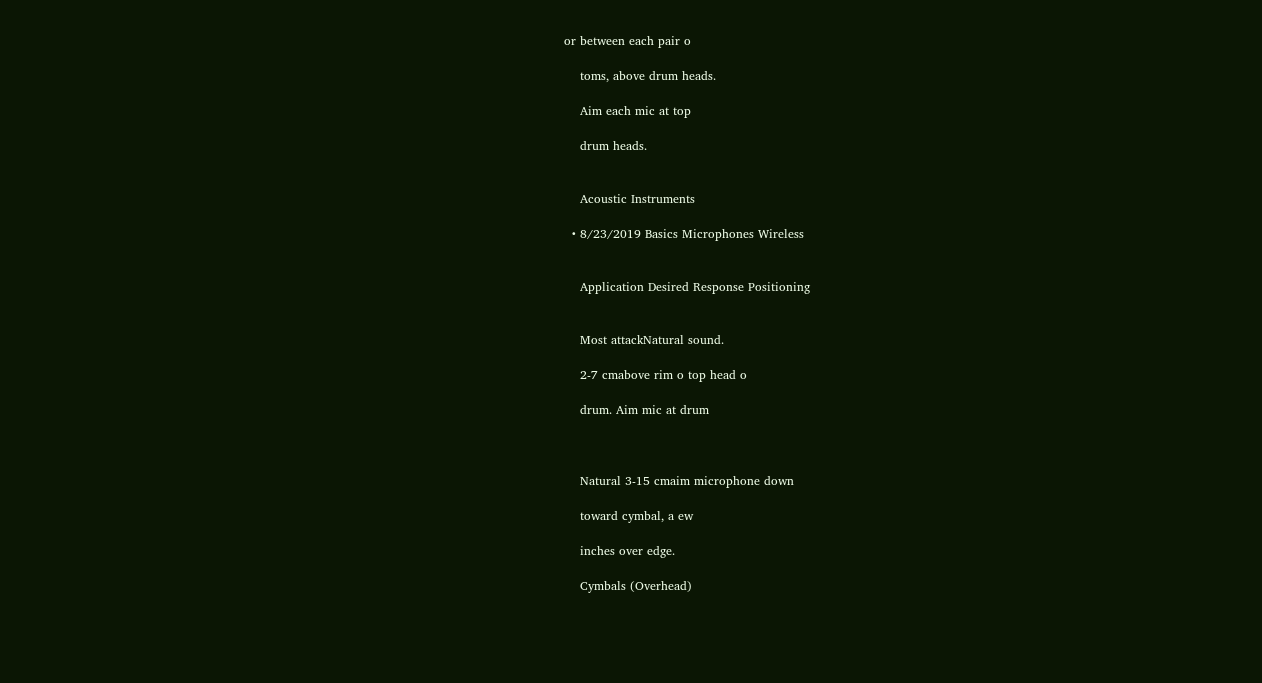or between each pair o

    toms, above drum heads.

    Aim each mic at top

    drum heads.


    Acoustic Instruments

  • 8/23/2019 Basics Microphones Wireless


    Application Desired Response Positioning


    Most attackNatural sound.

    2-7 cmabove rim o top head o

    drum. Aim mic at drum



    Natural 3-15 cmaim microphone down

    toward cymbal, a ew

    inches over edge.

    Cymbals (Overhead)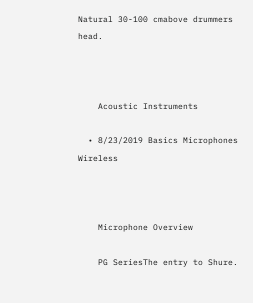Natural 30-100 cmabove drummers head.



    Acoustic Instruments

  • 8/23/2019 Basics Microphones Wireless



    Microphone Overview

    PG SeriesThe entry to Shure.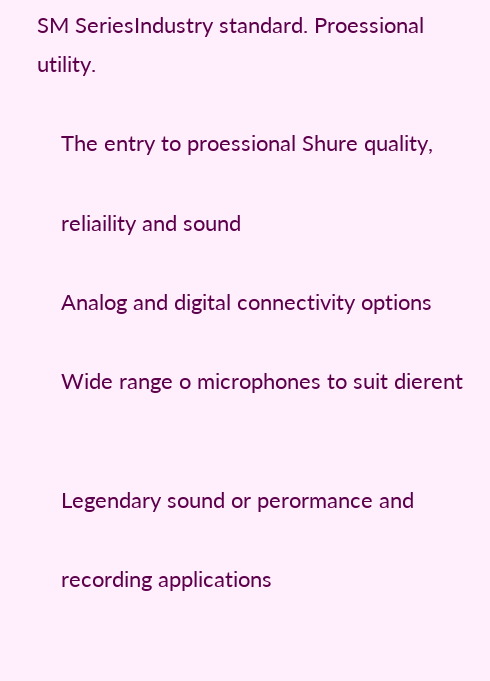SM SeriesIndustry standard. Proessional utility.

    The entry to proessional Shure quality,

    reliaility and sound

    Analog and digital connectivity options

    Wide range o microphones to suit dierent


    Legendary sound or perormance and

    recording applications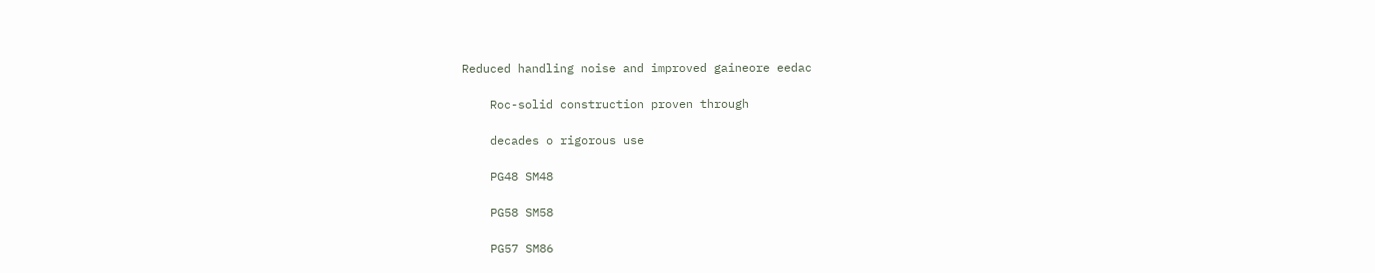Reduced handling noise and improved gaineore eedac

    Roc-solid construction proven through

    decades o rigorous use

    PG48 SM48

    PG58 SM58

    PG57 SM86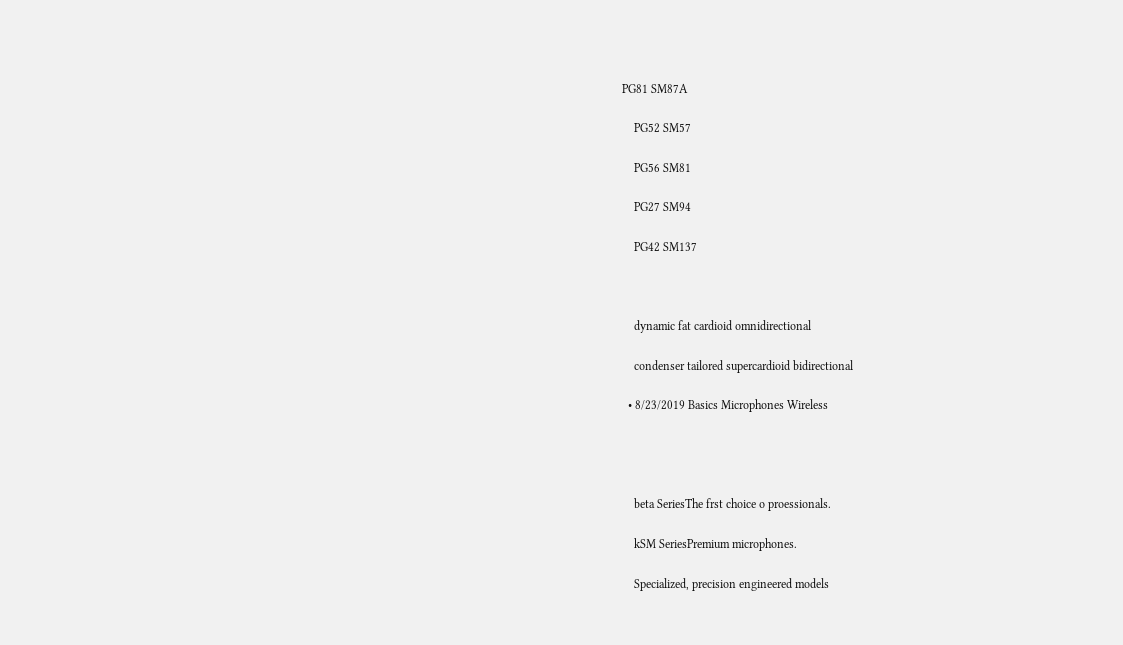PG81 SM87A

    PG52 SM57

    PG56 SM81

    PG27 SM94

    PG42 SM137



    dynamic fat cardioid omnidirectional

    condenser tailored supercardioid bidirectional

  • 8/23/2019 Basics Microphones Wireless




    beta SeriesThe frst choice o proessionals.

    kSM SeriesPremium microphones.

    Specialized, precision engineered models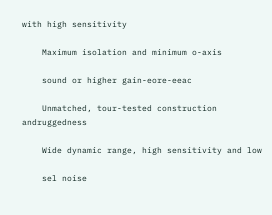with high sensitivity

    Maximum isolation and minimum o-axis

    sound or higher gain-eore-eeac

    Unmatched, tour-tested construction andruggedness

    Wide dynamic range, high sensitivity and low

    sel noise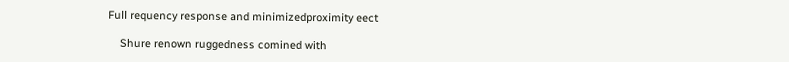Full requency response and minimizedproximity eect

    Shure renown ruggedness comined with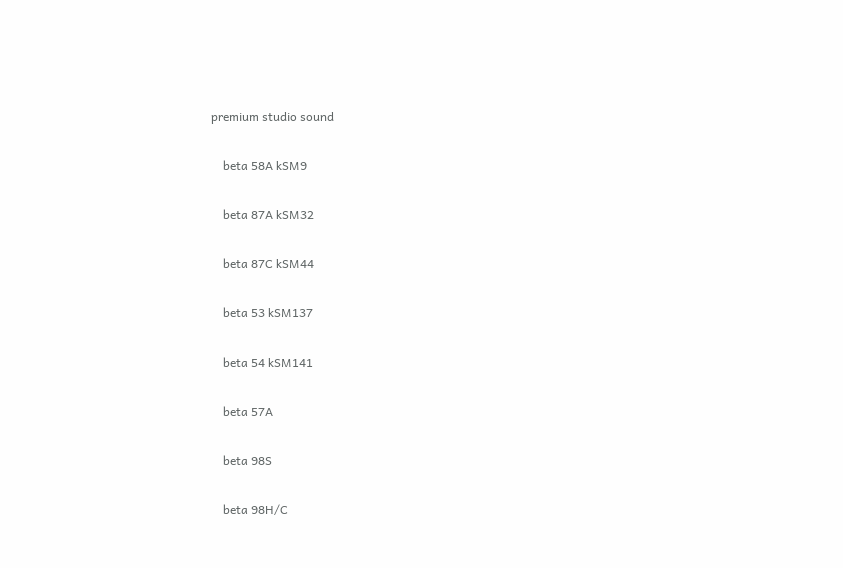premium studio sound

    beta 58A kSM9

    beta 87A kSM32

    beta 87C kSM44

    beta 53 kSM137

    beta 54 kSM141

    beta 57A

    beta 98S

    beta 98H/C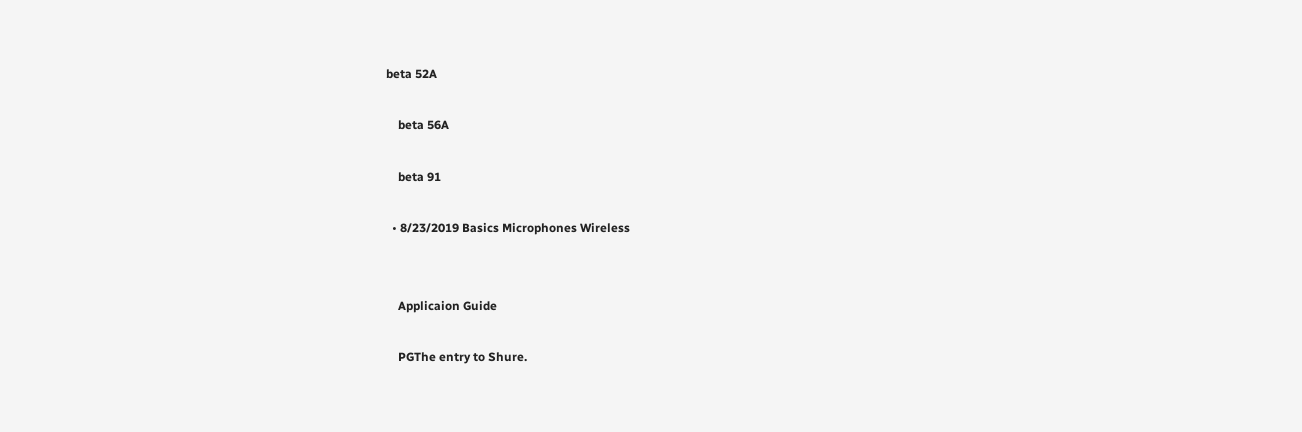beta 52A

    beta 56A

    beta 91

  • 8/23/2019 Basics Microphones Wireless


    Applicaion Guide

    PGThe entry to Shure.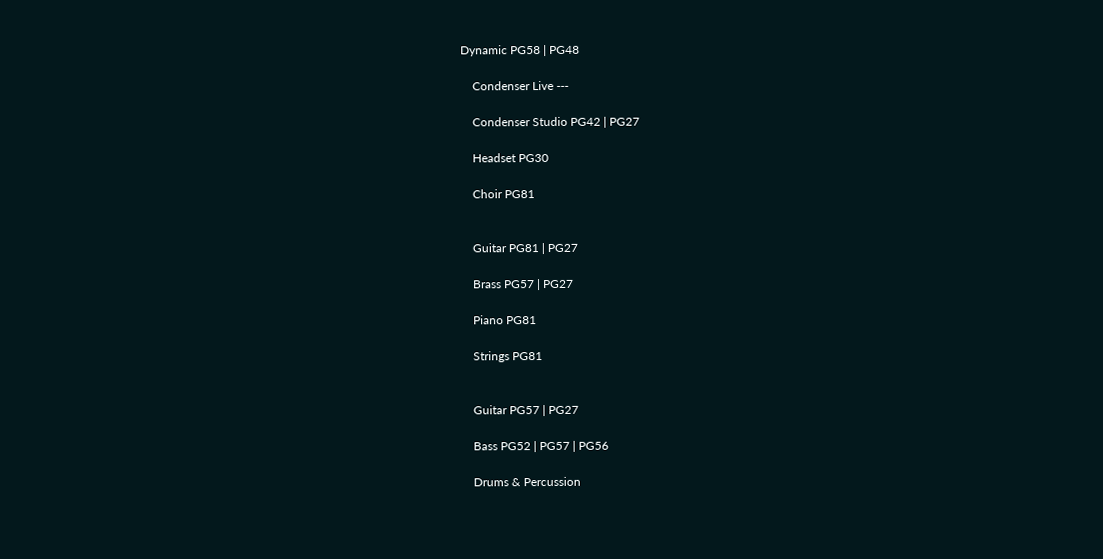Dynamic PG58 | PG48

    Condenser Live ---

    Condenser Studio PG42 | PG27

    Headset PG30

    Choir PG81


    Guitar PG81 | PG27

    Brass PG57 | PG27

    Piano PG81

    Strings PG81


    Guitar PG57 | PG27

    Bass PG52 | PG57 | PG56

    Drums & Percussion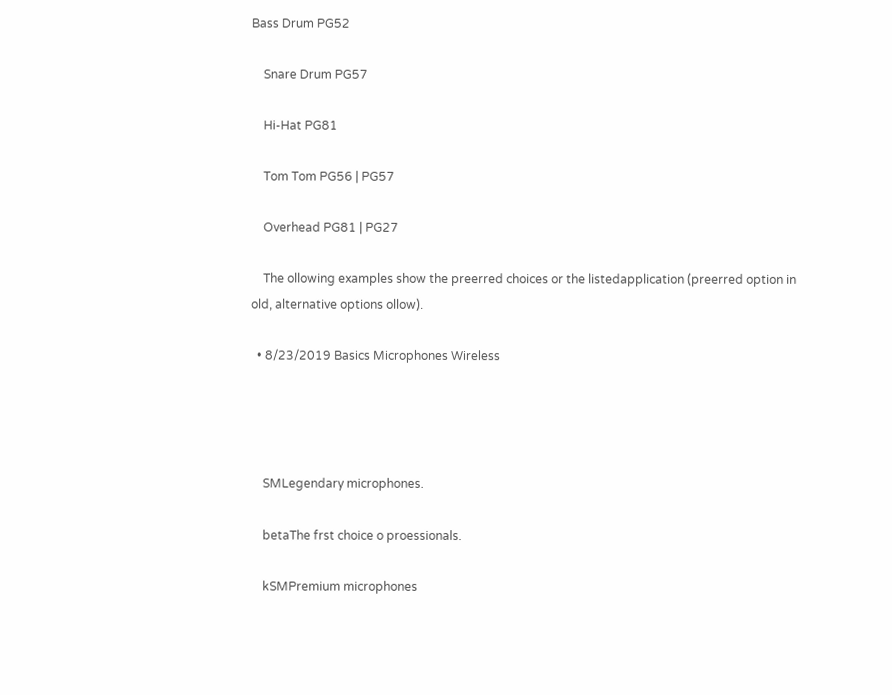Bass Drum PG52

    Snare Drum PG57

    Hi-Hat PG81

    Tom Tom PG56 | PG57

    Overhead PG81 | PG27

    The ollowing examples show the preerred choices or the listedapplication (preerred option in old, alternative options ollow).

  • 8/23/2019 Basics Microphones Wireless




    SMLegendary microphones.

    betaThe frst choice o proessionals.

    kSMPremium microphones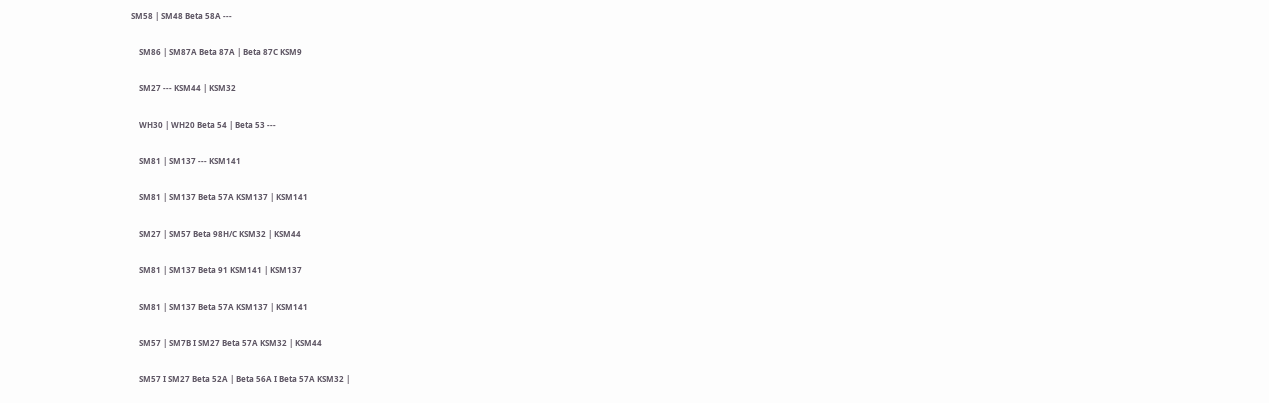SM58 | SM48 Beta 58A ---

    SM86 | SM87A Beta 87A | Beta 87C KSM9

    SM27 --- KSM44 | KSM32

    WH30 | WH20 Beta 54 | Beta 53 ---

    SM81 | SM137 --- KSM141

    SM81 | SM137 Beta 57A KSM137 | KSM141

    SM27 | SM57 Beta 98H/C KSM32 | KSM44

    SM81 | SM137 Beta 91 KSM141 | KSM137

    SM81 | SM137 Beta 57A KSM137 | KSM141

    SM57 | SM7B I SM27 Beta 57A KSM32 | KSM44

    SM57 I SM27 Beta 52A | Beta 56A I Beta 57A KSM32 |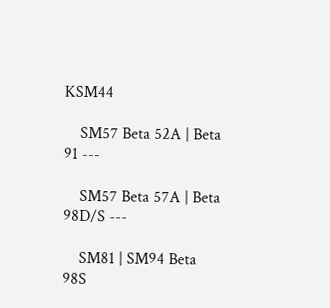KSM44

    SM57 Beta 52A | Beta 91 ---

    SM57 Beta 57A | Beta 98D/S ---

    SM81 | SM94 Beta 98S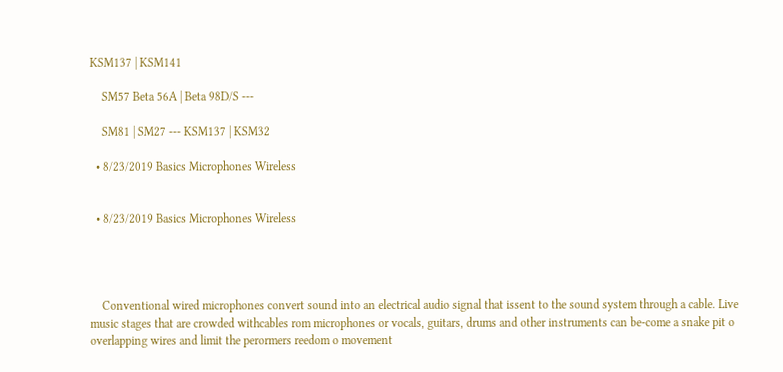KSM137 | KSM141

    SM57 Beta 56A | Beta 98D/S ---

    SM81 | SM27 --- KSM137 | KSM32

  • 8/23/2019 Basics Microphones Wireless


  • 8/23/2019 Basics Microphones Wireless




    Conventional wired microphones convert sound into an electrical audio signal that issent to the sound system through a cable. Live music stages that are crowded withcables rom microphones or vocals, guitars, drums and other instruments can be-come a snake pit o overlapping wires and limit the perormers reedom o movement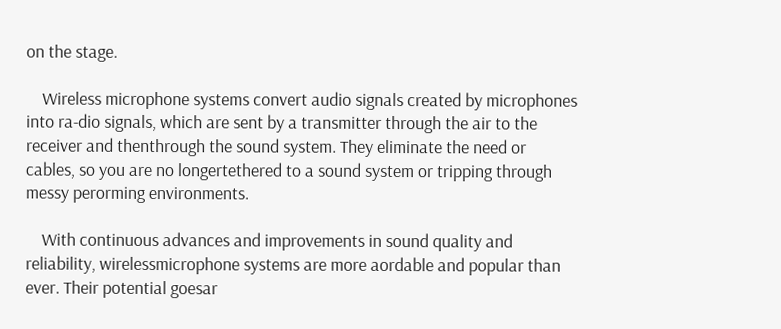on the stage.

    Wireless microphone systems convert audio signals created by microphones into ra-dio signals, which are sent by a transmitter through the air to the receiver and thenthrough the sound system. They eliminate the need or cables, so you are no longertethered to a sound system or tripping through messy perorming environments.

    With continuous advances and improvements in sound quality and reliability, wirelessmicrophone systems are more aordable and popular than ever. Their potential goesar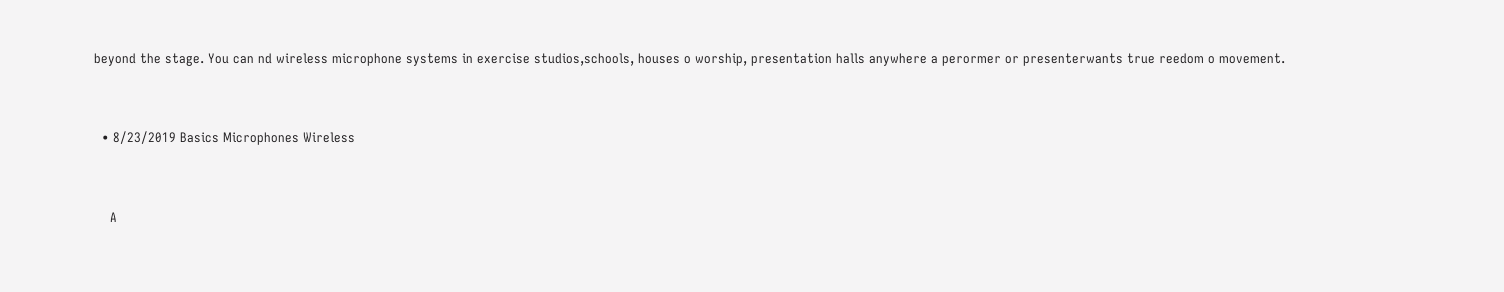beyond the stage. You can nd wireless microphone systems in exercise studios,schools, houses o worship, presentation halls anywhere a perormer or presenterwants true reedom o movement.



  • 8/23/2019 Basics Microphones Wireless



    A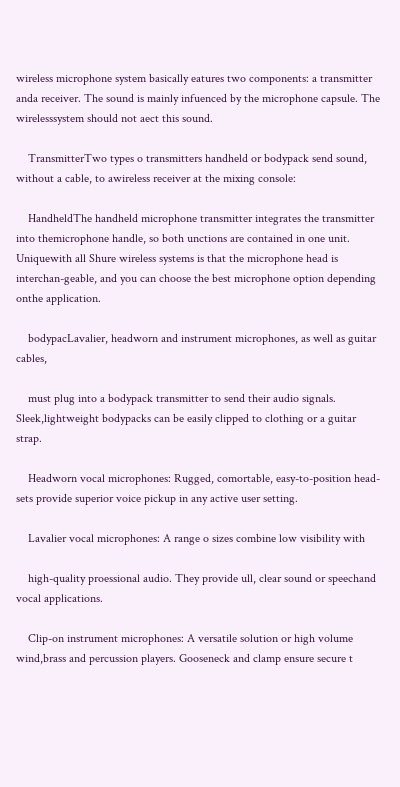wireless microphone system basically eatures two components: a transmitter anda receiver. The sound is mainly infuenced by the microphone capsule. The wirelesssystem should not aect this sound.

    TransmitterTwo types o transmitters handheld or bodypack send sound, without a cable, to awireless receiver at the mixing console:

    HandheldThe handheld microphone transmitter integrates the transmitter into themicrophone handle, so both unctions are contained in one unit. Uniquewith all Shure wireless systems is that the microphone head is interchan-geable, and you can choose the best microphone option depending onthe application.

    bodypacLavalier, headworn and instrument microphones, as well as guitar cables,

    must plug into a bodypack transmitter to send their audio signals. Sleek,lightweight bodypacks can be easily clipped to clothing or a guitar strap.

    Headworn vocal microphones: Rugged, comortable, easy-to-position head-sets provide superior voice pickup in any active user setting.

    Lavalier vocal microphones: A range o sizes combine low visibility with

    high-quality proessional audio. They provide ull, clear sound or speechand vocal applications.

    Clip-on instrument microphones: A versatile solution or high volume wind,brass and percussion players. Gooseneck and clamp ensure secure t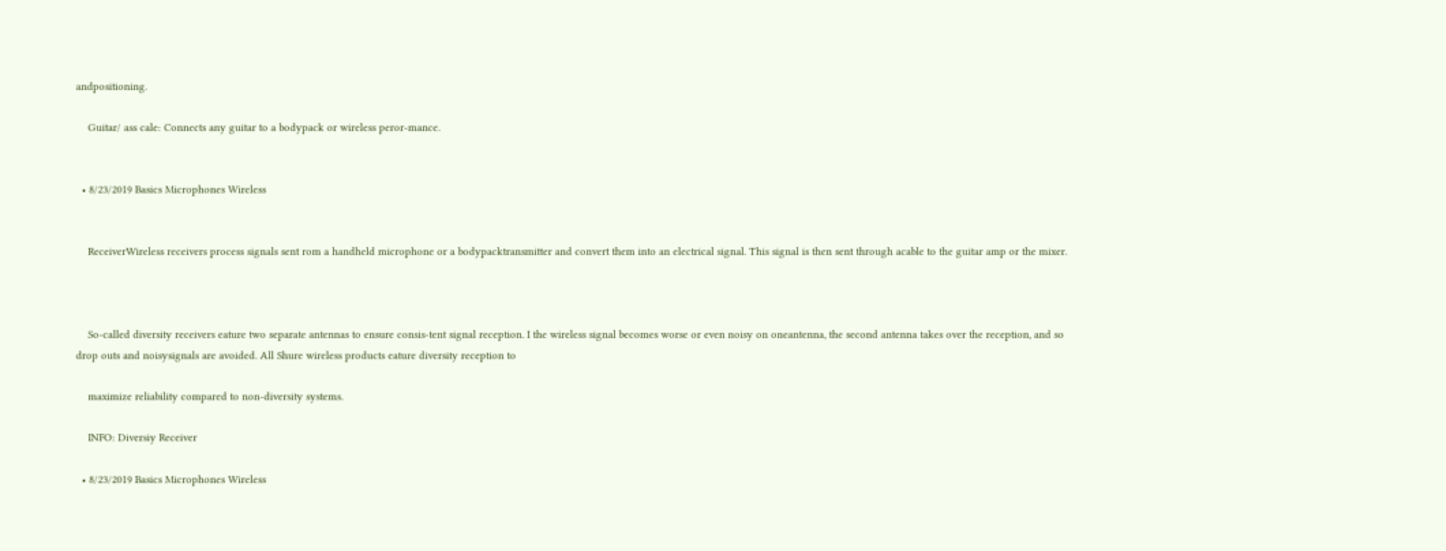andpositioning.

    Guitar/ ass cale: Connects any guitar to a bodypack or wireless peror-mance.


  • 8/23/2019 Basics Microphones Wireless


    ReceiverWireless receivers process signals sent rom a handheld microphone or a bodypacktransmitter and convert them into an electrical signal. This signal is then sent through acable to the guitar amp or the mixer.



    So-called diversity receivers eature two separate antennas to ensure consis-tent signal reception. I the wireless signal becomes worse or even noisy on oneantenna, the second antenna takes over the reception, and so drop outs and noisysignals are avoided. All Shure wireless products eature diversity reception to

    maximize reliability compared to non-diversity systems.

    INFO: Diversiy Receiver

  • 8/23/2019 Basics Microphones Wireless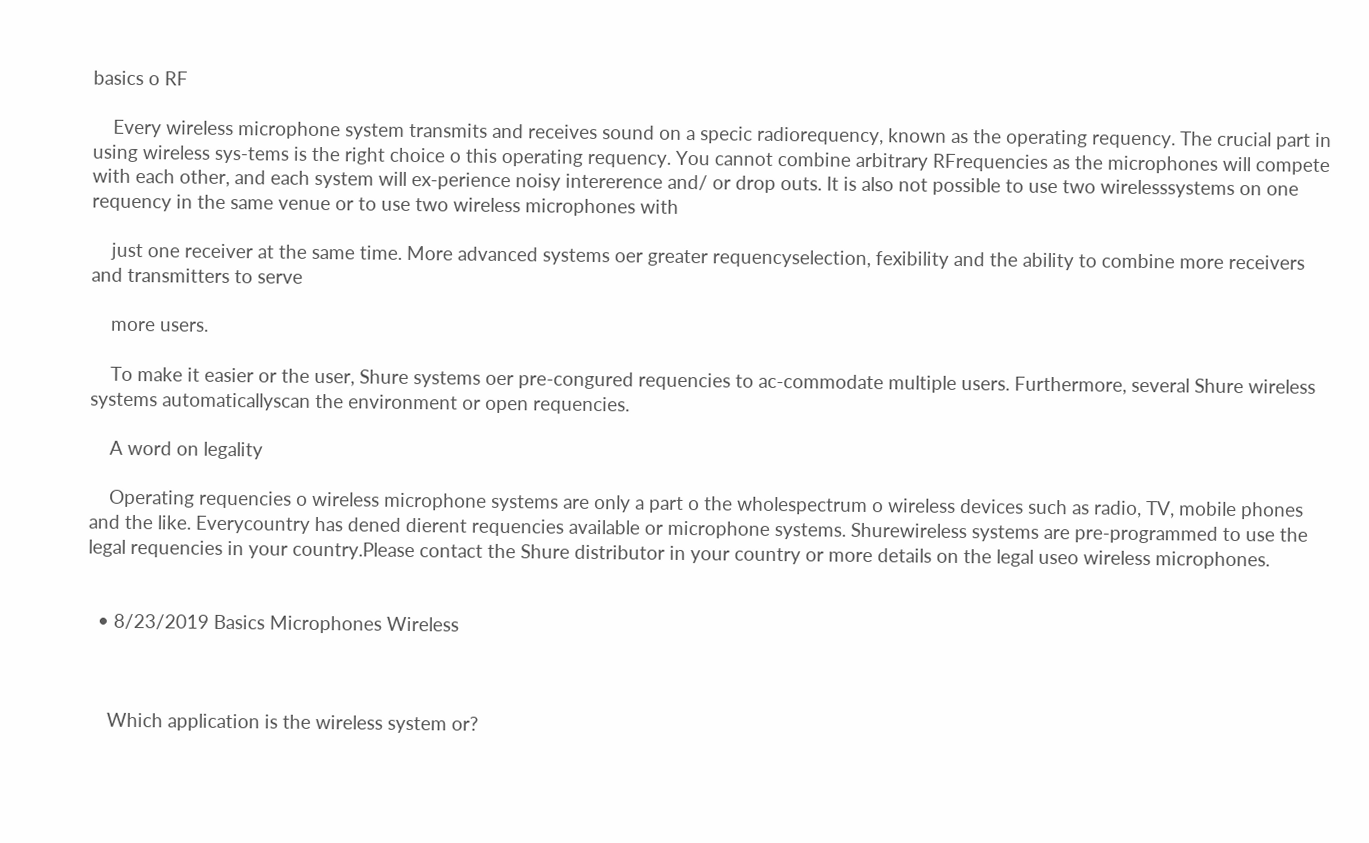basics o RF

    Every wireless microphone system transmits and receives sound on a specic radiorequency, known as the operating requency. The crucial part in using wireless sys-tems is the right choice o this operating requency. You cannot combine arbitrary RFrequencies as the microphones will compete with each other, and each system will ex-perience noisy intererence and/ or drop outs. It is also not possible to use two wirelesssystems on one requency in the same venue or to use two wireless microphones with

    just one receiver at the same time. More advanced systems oer greater requencyselection, fexibility and the ability to combine more receivers and transmitters to serve

    more users.

    To make it easier or the user, Shure systems oer pre-congured requencies to ac-commodate multiple users. Furthermore, several Shure wireless systems automaticallyscan the environment or open requencies.

    A word on legality

    Operating requencies o wireless microphone systems are only a part o the wholespectrum o wireless devices such as radio, TV, mobile phones and the like. Everycountry has dened dierent requencies available or microphone systems. Shurewireless systems are pre-programmed to use the legal requencies in your country.Please contact the Shure distributor in your country or more details on the legal useo wireless microphones.


  • 8/23/2019 Basics Microphones Wireless



    Which application is the wireless system or?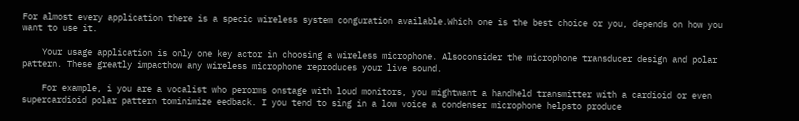For almost every application there is a specic wireless system conguration available.Which one is the best choice or you, depends on how you want to use it.

    Your usage application is only one key actor in choosing a wireless microphone. Alsoconsider the microphone transducer design and polar pattern. These greatly impacthow any wireless microphone reproduces your live sound.

    For example, i you are a vocalist who perorms onstage with loud monitors, you mightwant a handheld transmitter with a cardioid or even supercardioid polar pattern tominimize eedback. I you tend to sing in a low voice a condenser microphone helpsto produce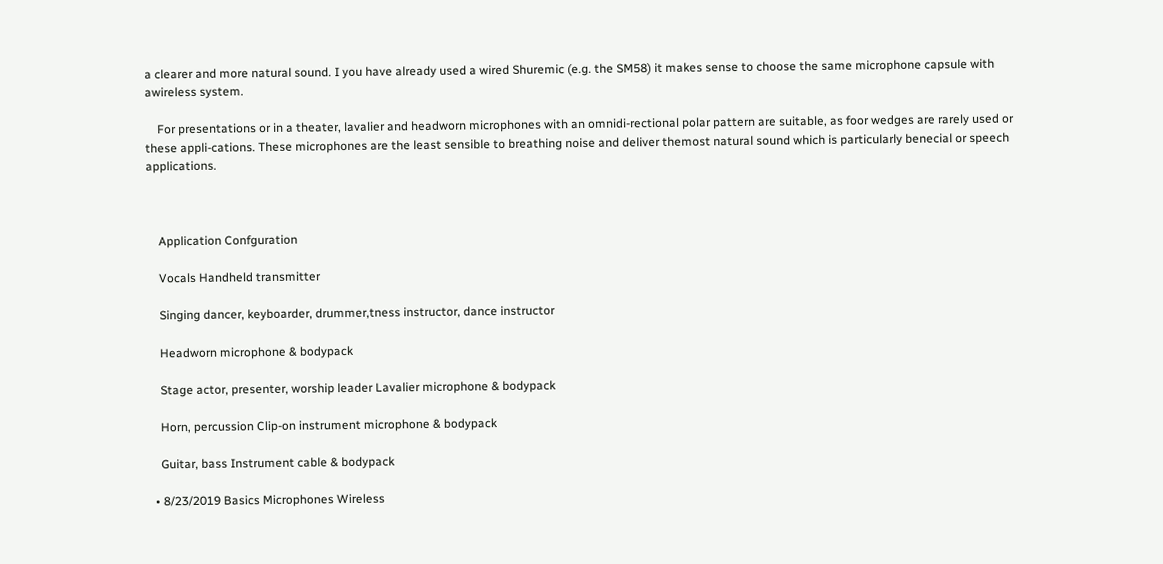a clearer and more natural sound. I you have already used a wired Shuremic (e.g. the SM58) it makes sense to choose the same microphone capsule with awireless system.

    For presentations or in a theater, lavalier and headworn microphones with an omnidi-rectional polar pattern are suitable, as foor wedges are rarely used or these appli-cations. These microphones are the least sensible to breathing noise and deliver themost natural sound which is particularly benecial or speech applications.



    Application Confguration

    Vocals Handheld transmitter

    Singing dancer, keyboarder, drummer,tness instructor, dance instructor

    Headworn microphone & bodypack

    Stage actor, presenter, worship leader Lavalier microphone & bodypack

    Horn, percussion Clip-on instrument microphone & bodypack

    Guitar, bass Instrument cable & bodypack

  • 8/23/2019 Basics Microphones Wireless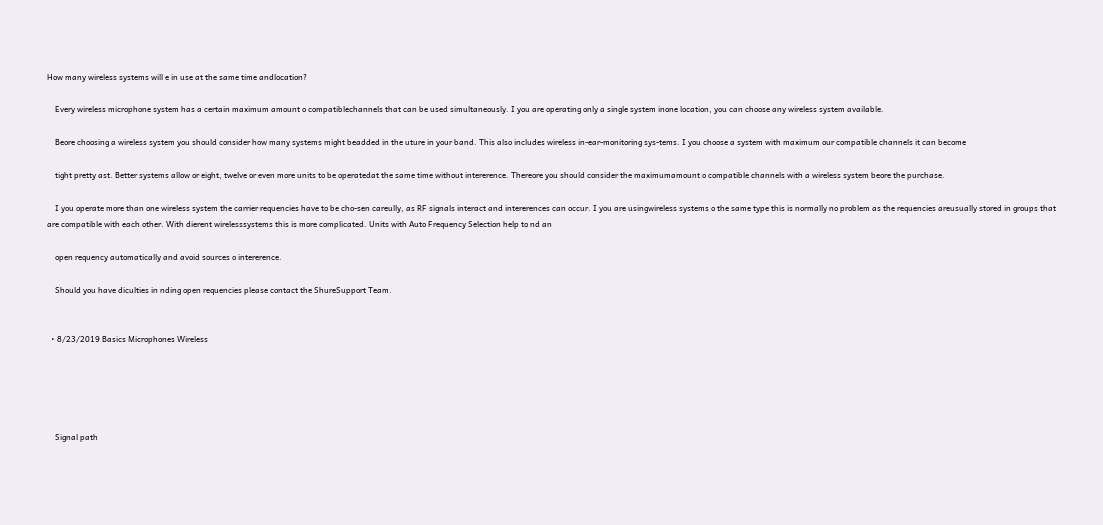How many wireless systems will e in use at the same time andlocation?

    Every wireless microphone system has a certain maximum amount o compatiblechannels that can be used simultaneously. I you are operating only a single system inone location, you can choose any wireless system available.

    Beore choosing a wireless system you should consider how many systems might beadded in the uture in your band. This also includes wireless in-ear-monitoring sys-tems. I you choose a system with maximum our compatible channels it can become

    tight pretty ast. Better systems allow or eight, twelve or even more units to be operatedat the same time without intererence. Thereore you should consider the maximumamount o compatible channels with a wireless system beore the purchase.

    I you operate more than one wireless system the carrier requencies have to be cho-sen careully, as RF signals interact and intererences can occur. I you are usingwireless systems o the same type this is normally no problem as the requencies areusually stored in groups that are compatible with each other. With dierent wirelesssystems this is more complicated. Units with Auto Frequency Selection help to nd an

    open requency automatically and avoid sources o intererence.

    Should you have diculties in nding open requencies please contact the ShureSupport Team.


  • 8/23/2019 Basics Microphones Wireless





    Signal path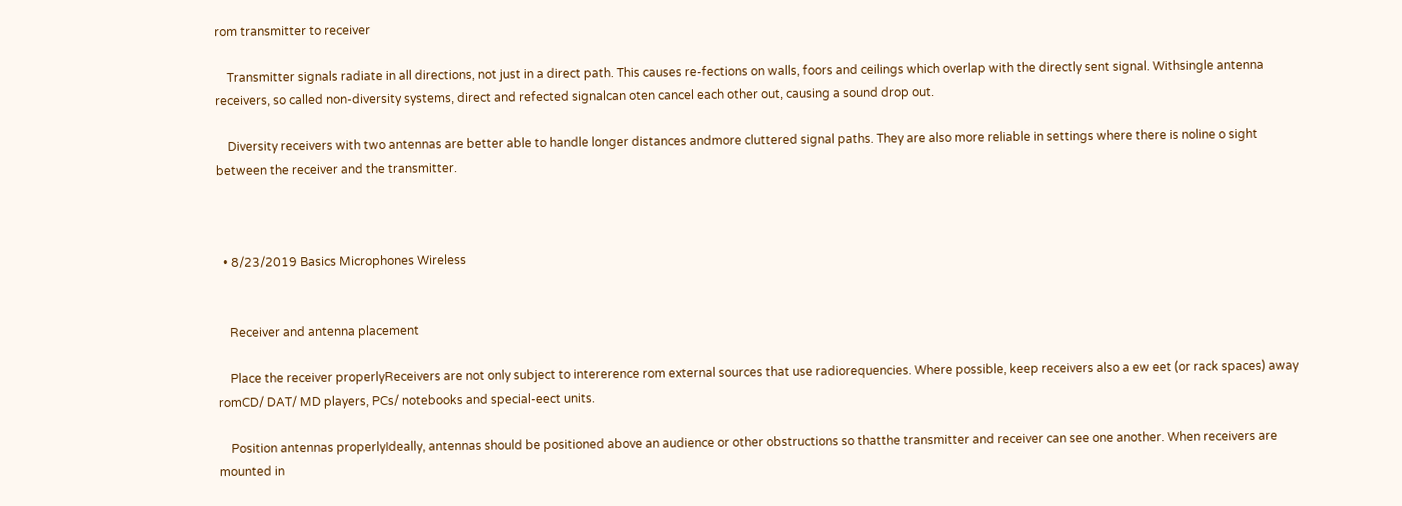rom transmitter to receiver

    Transmitter signals radiate in all directions, not just in a direct path. This causes re-fections on walls, foors and ceilings which overlap with the directly sent signal. Withsingle antenna receivers, so called non-diversity systems, direct and refected signalcan oten cancel each other out, causing a sound drop out.

    Diversity receivers with two antennas are better able to handle longer distances andmore cluttered signal paths. They are also more reliable in settings where there is noline o sight between the receiver and the transmitter.



  • 8/23/2019 Basics Microphones Wireless


    Receiver and antenna placement

    Place the receiver properlyReceivers are not only subject to intererence rom external sources that use radiorequencies. Where possible, keep receivers also a ew eet (or rack spaces) away romCD/ DAT/ MD players, PCs/ notebooks and special-eect units.

    Position antennas properlyIdeally, antennas should be positioned above an audience or other obstructions so thatthe transmitter and receiver can see one another. When receivers are mounted in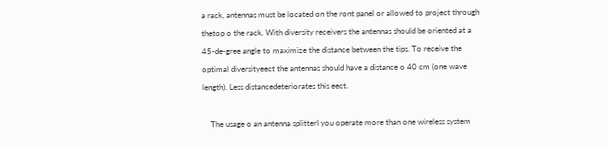a rack, antennas must be located on the ront panel or allowed to project through thetop o the rack. With diversity receivers the antennas should be oriented at a 45-de-gree angle to maximize the distance between the tips. To receive the optimal diversityeect the antennas should have a distance o 40 cm (one wave length). Less distancedeteriorates this eect.

    The usage o an antenna splitterI you operate more than one wireless system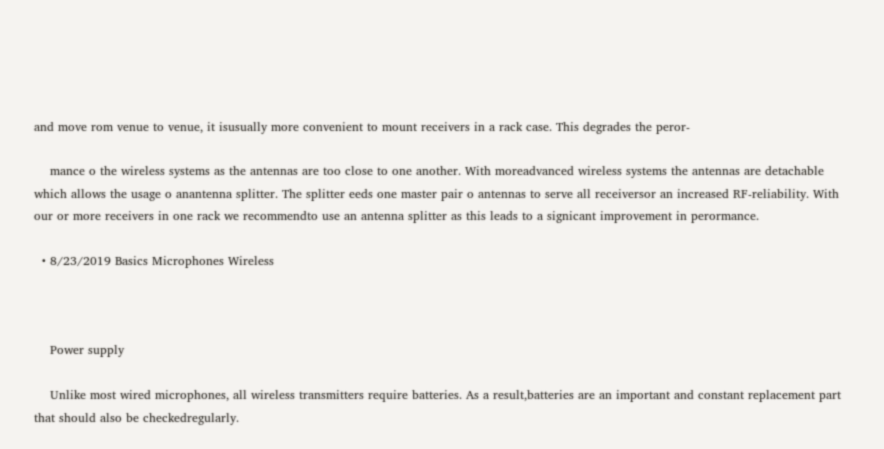and move rom venue to venue, it isusually more convenient to mount receivers in a rack case. This degrades the peror-

    mance o the wireless systems as the antennas are too close to one another. With moreadvanced wireless systems the antennas are detachable which allows the usage o anantenna splitter. The splitter eeds one master pair o antennas to serve all receiversor an increased RF-reliability. With our or more receivers in one rack we recommendto use an antenna splitter as this leads to a signicant improvement in perormance.

  • 8/23/2019 Basics Microphones Wireless



    Power supply

    Unlike most wired microphones, all wireless transmitters require batteries. As a result,batteries are an important and constant replacement part that should also be checkedregularly.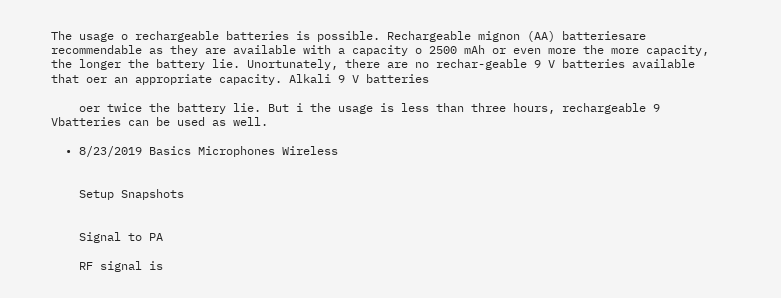The usage o rechargeable batteries is possible. Rechargeable mignon (AA) batteriesare recommendable as they are available with a capacity o 2500 mAh or even more the more capacity, the longer the battery lie. Unortunately, there are no rechar-geable 9 V batteries available that oer an appropriate capacity. Alkali 9 V batteries

    oer twice the battery lie. But i the usage is less than three hours, rechargeable 9 Vbatteries can be used as well.

  • 8/23/2019 Basics Microphones Wireless


    Setup Snapshots


    Signal to PA

    RF signal is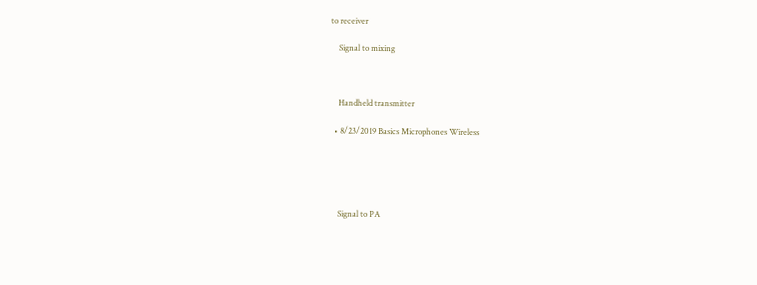to receiver

    Signal to mixing



    Handheld transmitter

  • 8/23/2019 Basics Microphones Wireless





    Signal to PA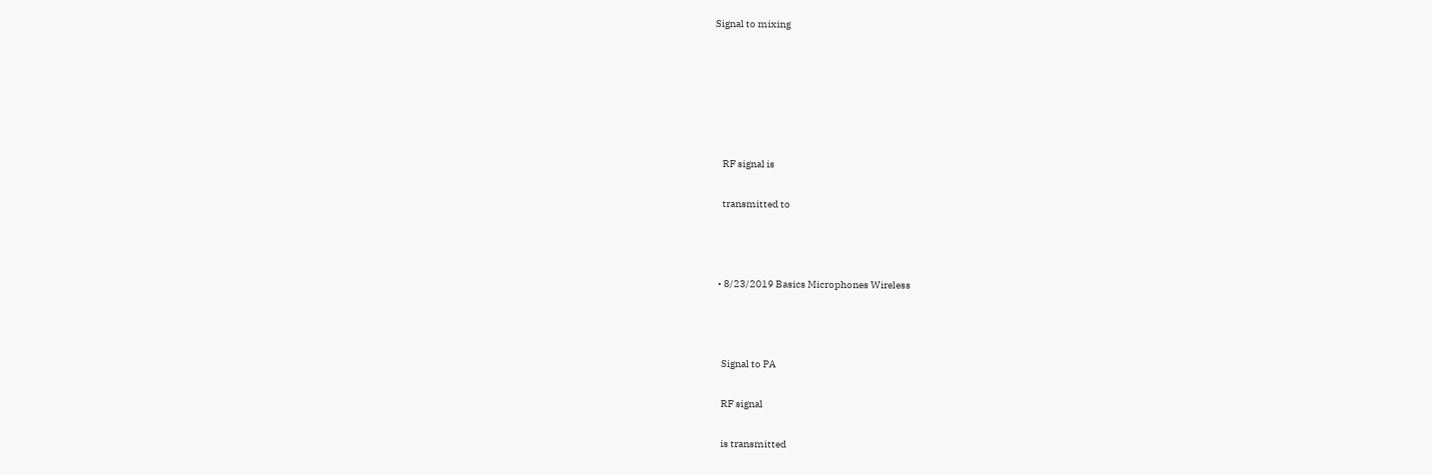Signal to mixing






    RF signal is

    transmitted to



  • 8/23/2019 Basics Microphones Wireless



    Signal to PA

    RF signal

    is transmitted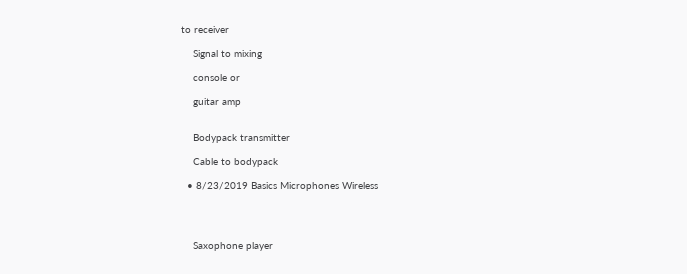to receiver

    Signal to mixing

    console or

    guitar amp


    Bodypack transmitter

    Cable to bodypack

  • 8/23/2019 Basics Microphones Wireless




    Saxophone player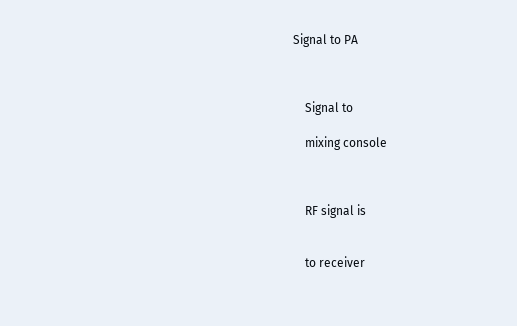Signal to PA



    Signal to

    mixing console



    RF signal is


    to receiver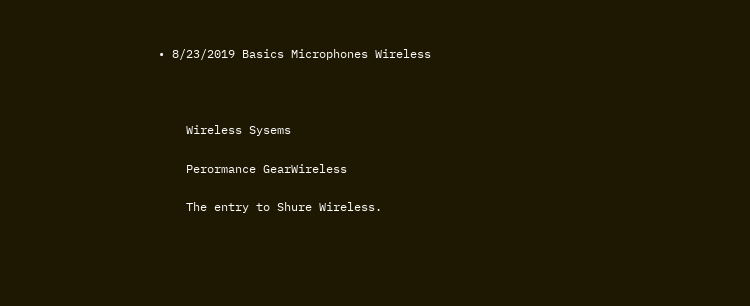• 8/23/2019 Basics Microphones Wireless



    Wireless Sysems

    Perormance GearWireless

    The entry to Shure Wireless.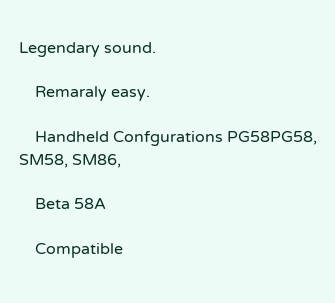Legendary sound.

    Remaraly easy.

    Handheld Confgurations PG58PG58, SM58, SM86,

    Beta 58A

    Compatible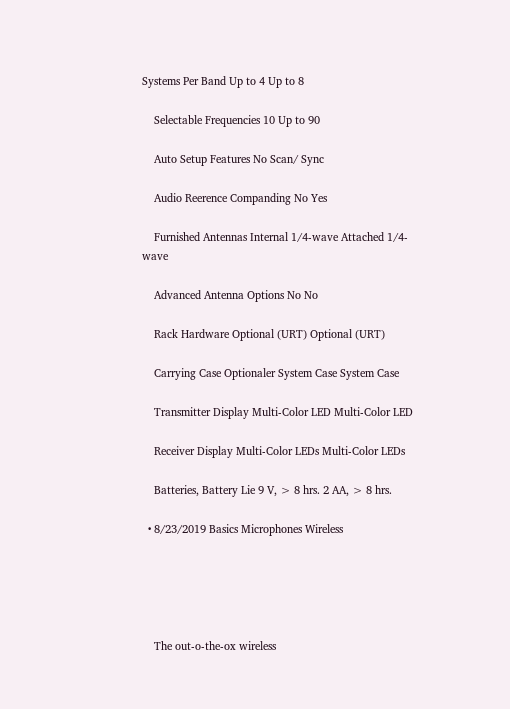Systems Per Band Up to 4 Up to 8

    Selectable Frequencies 10 Up to 90

    Auto Setup Features No Scan/ Sync

    Audio Reerence Companding No Yes

    Furnished Antennas Internal 1/4-wave Attached 1/4-wave

    Advanced Antenna Options No No

    Rack Hardware Optional (URT) Optional (URT)

    Carrying Case Optionaler System Case System Case

    Transmitter Display Multi-Color LED Multi-Color LED

    Receiver Display Multi-Color LEDs Multi-Color LEDs

    Batteries, Battery Lie 9 V, > 8 hrs. 2 AA, > 8 hrs.

  • 8/23/2019 Basics Microphones Wireless





    The out-o-the-ox wireless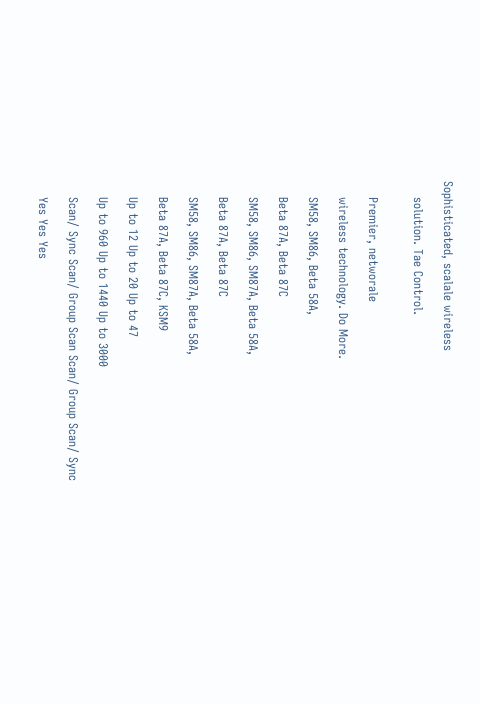Sophisticated, scalale wireless

    solution. Tae Control.


    Premier, networale

    wireless technology. Do More.

    SM58, SM86, Beta 58A,

    Beta 87A, Beta 87C

    SM58, SM86, SM87A, Beta 58A,

    Beta 87A, Beta 87C

    SM58, SM86, SM87A, Beta 58A,

    Beta 87A, Beta 87C, KSM9

    Up to 12 Up to 20 Up to 47

    Up to 960 Up to 1440 Up to 3000

    Scan/ Sync Scan/ Group Scan Scan/ Group Scan/ Sync

    Yes Yes Yes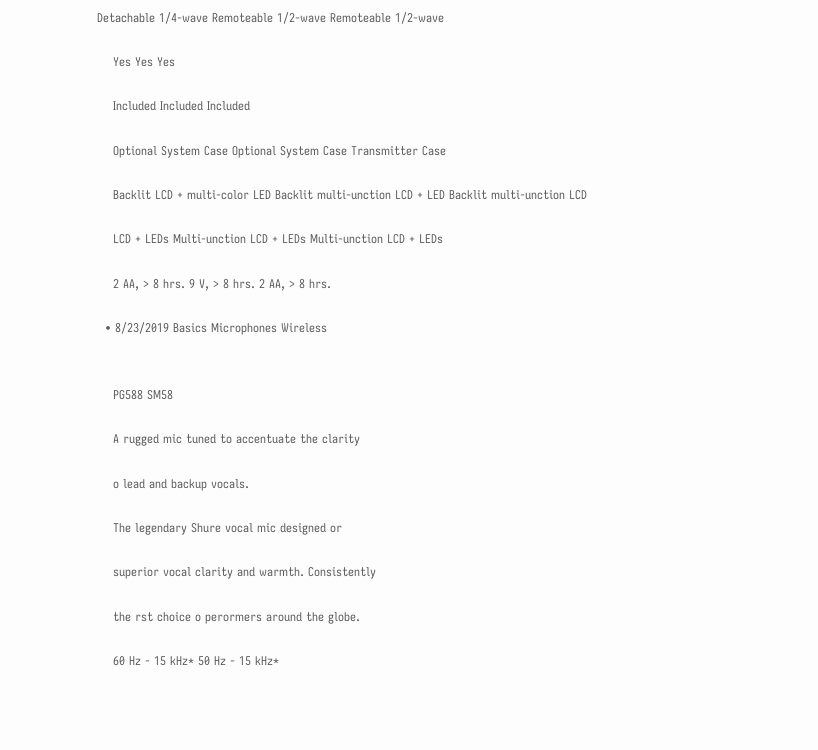Detachable 1/4-wave Remoteable 1/2-wave Remoteable 1/2-wave

    Yes Yes Yes

    Included Included Included

    Optional System Case Optional System Case Transmitter Case

    Backlit LCD + multi-color LED Backlit multi-unction LCD + LED Backlit multi-unction LCD

    LCD + LEDs Multi-unction LCD + LEDs Multi-unction LCD + LEDs

    2 AA, > 8 hrs. 9 V, > 8 hrs. 2 AA, > 8 hrs.

  • 8/23/2019 Basics Microphones Wireless


    PG588 SM58

    A rugged mic tuned to accentuate the clarity

    o lead and backup vocals.

    The legendary Shure vocal mic designed or

    superior vocal clarity and warmth. Consistently

    the rst choice o perormers around the globe.

    60 Hz - 15 kHz* 50 Hz - 15 kHz*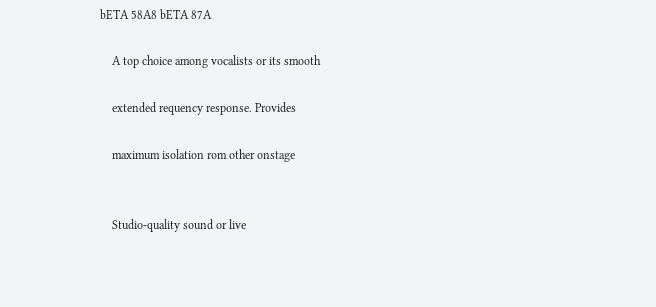bETA 58A8 bETA 87A

    A top choice among vocalists or its smooth

    extended requency response. Provides

    maximum isolation rom other onstage


    Studio-quality sound or live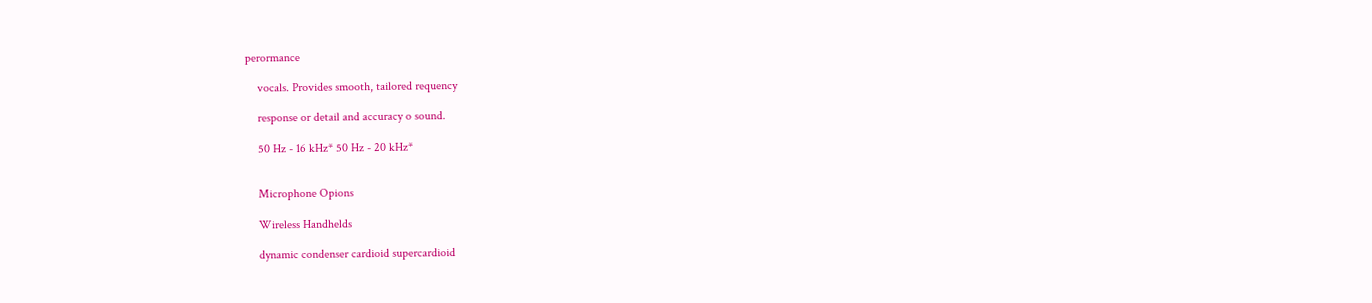perormance

    vocals. Provides smooth, tailored requency

    response or detail and accuracy o sound.

    50 Hz - 16 kHz* 50 Hz - 20 kHz*


    Microphone Opions

    Wireless Handhelds

    dynamic condenser cardioid supercardioid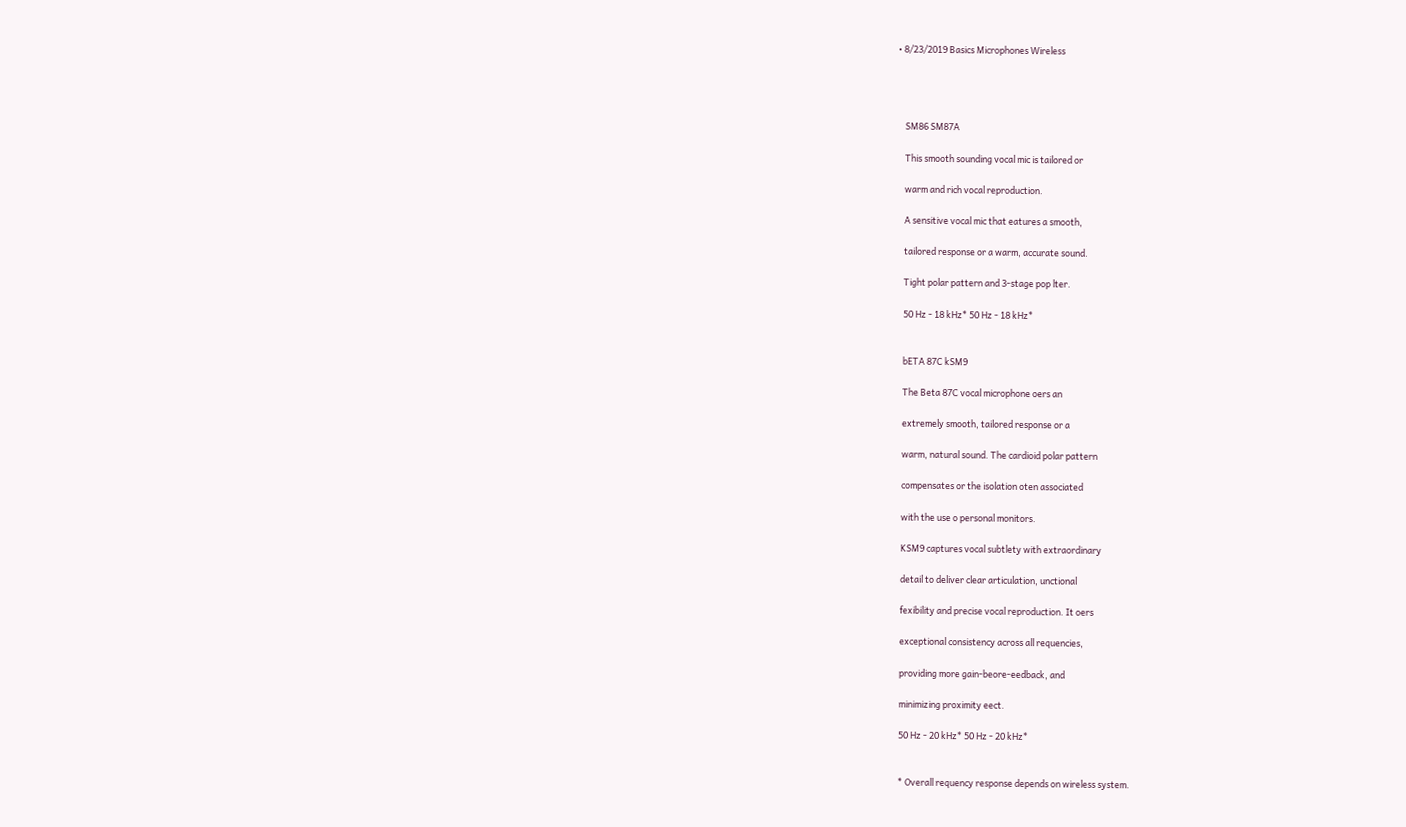• 8/23/2019 Basics Microphones Wireless




    SM86 SM87A

    This smooth sounding vocal mic is tailored or

    warm and rich vocal reproduction.

    A sensitive vocal mic that eatures a smooth,

    tailored response or a warm, accurate sound.

    Tight polar pattern and 3-stage pop lter.

    50 Hz - 18 kHz* 50 Hz - 18 kHz*


    bETA 87C kSM9

    The Beta 87C vocal microphone oers an

    extremely smooth, tailored response or a

    warm, natural sound. The cardioid polar pattern

    compensates or the isolation oten associated

    with the use o personal monitors.

    KSM9 captures vocal subtlety with extraordinary

    detail to deliver clear articulation, unctional

    fexibility and precise vocal reproduction. It oers

    exceptional consistency across all requencies,

    providing more gain-beore-eedback, and

    minimizing proximity eect.

    50 Hz - 20 kHz* 50 Hz - 20 kHz*


    * Overall requency response depends on wireless system.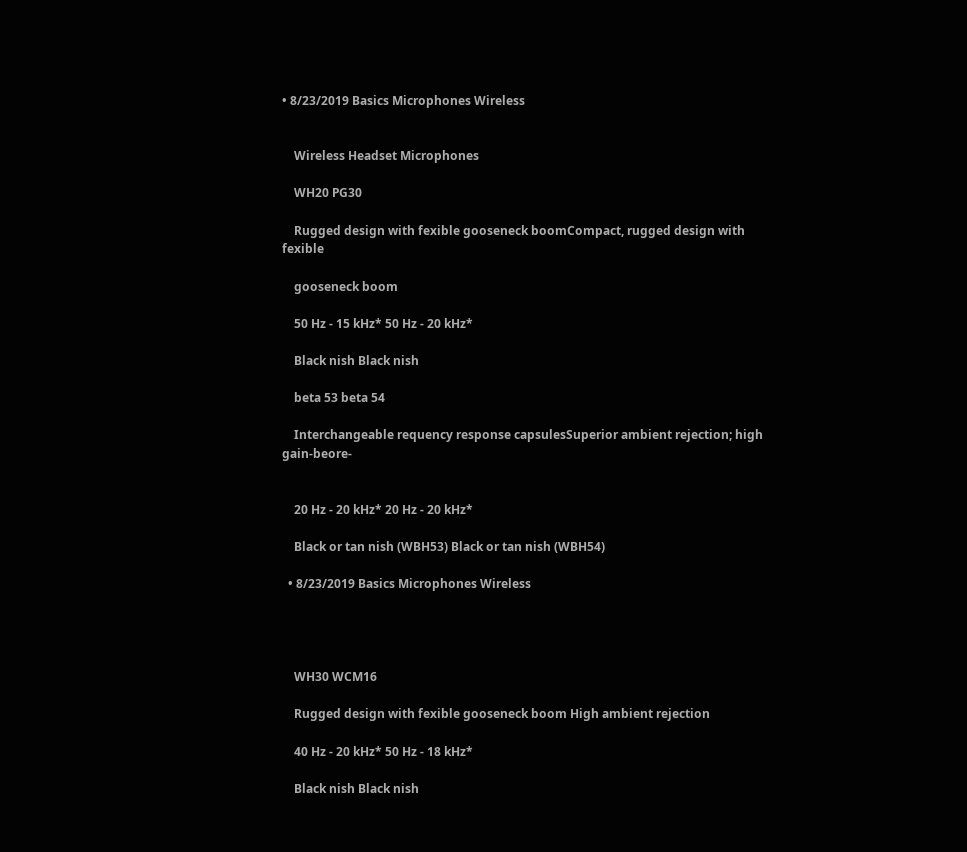• 8/23/2019 Basics Microphones Wireless


    Wireless Headset Microphones

    WH20 PG30

    Rugged design with fexible gooseneck boomCompact, rugged design with fexible

    gooseneck boom

    50 Hz - 15 kHz* 50 Hz - 20 kHz*

    Black nish Black nish

    beta 53 beta 54

    Interchangeable requency response capsulesSuperior ambient rejection; high gain-beore-


    20 Hz - 20 kHz* 20 Hz - 20 kHz*

    Black or tan nish (WBH53) Black or tan nish (WBH54)

  • 8/23/2019 Basics Microphones Wireless




    WH30 WCM16

    Rugged design with fexible gooseneck boom High ambient rejection

    40 Hz - 20 kHz* 50 Hz - 18 kHz*

    Black nish Black nish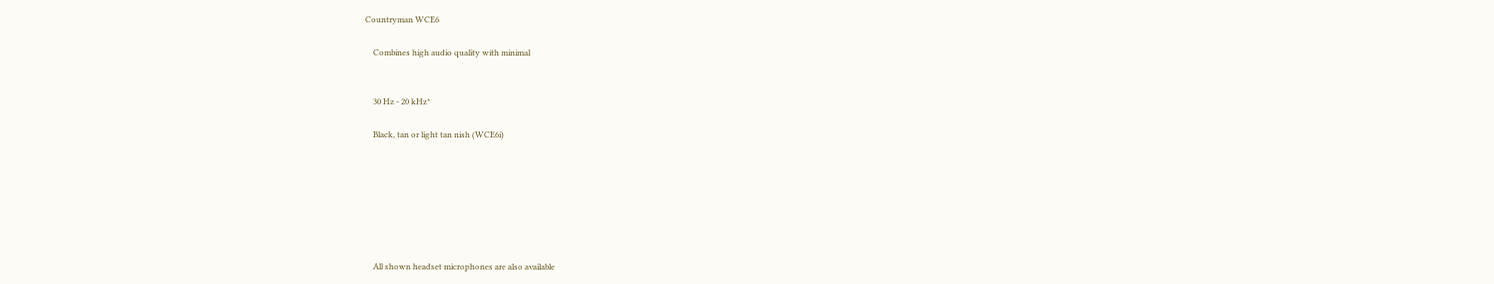Countryman WCE6

    Combines high audio quality with minimal


    30 Hz - 20 kHz*

    Black, tan or light tan nish (WCE6i)







    All shown headset microphones are also available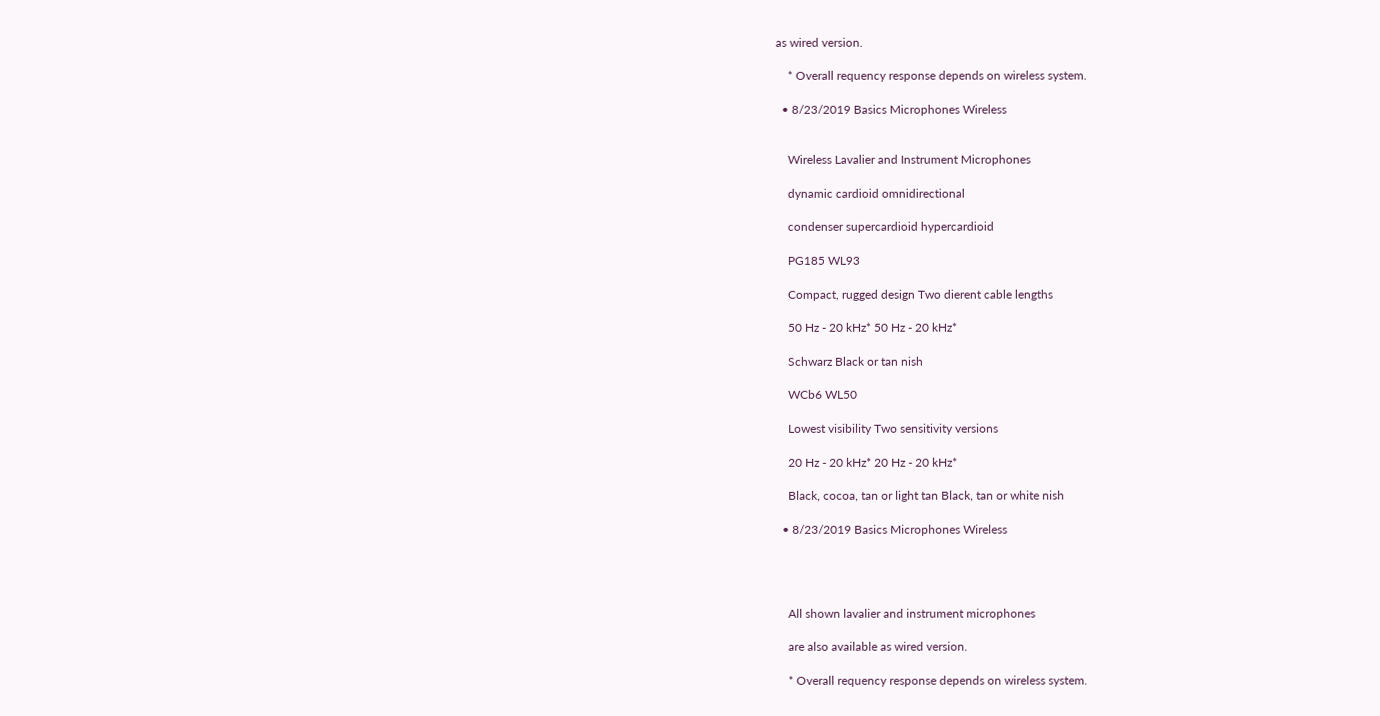as wired version.

    * Overall requency response depends on wireless system.

  • 8/23/2019 Basics Microphones Wireless


    Wireless Lavalier and Instrument Microphones

    dynamic cardioid omnidirectional

    condenser supercardioid hypercardioid

    PG185 WL93

    Compact, rugged design Two dierent cable lengths

    50 Hz - 20 kHz* 50 Hz - 20 kHz*

    Schwarz Black or tan nish

    WCb6 WL50

    Lowest visibility Two sensitivity versions

    20 Hz - 20 kHz* 20 Hz - 20 kHz*

    Black, cocoa, tan or light tan Black, tan or white nish

  • 8/23/2019 Basics Microphones Wireless




    All shown lavalier and instrument microphones

    are also available as wired version.

    * Overall requency response depends on wireless system.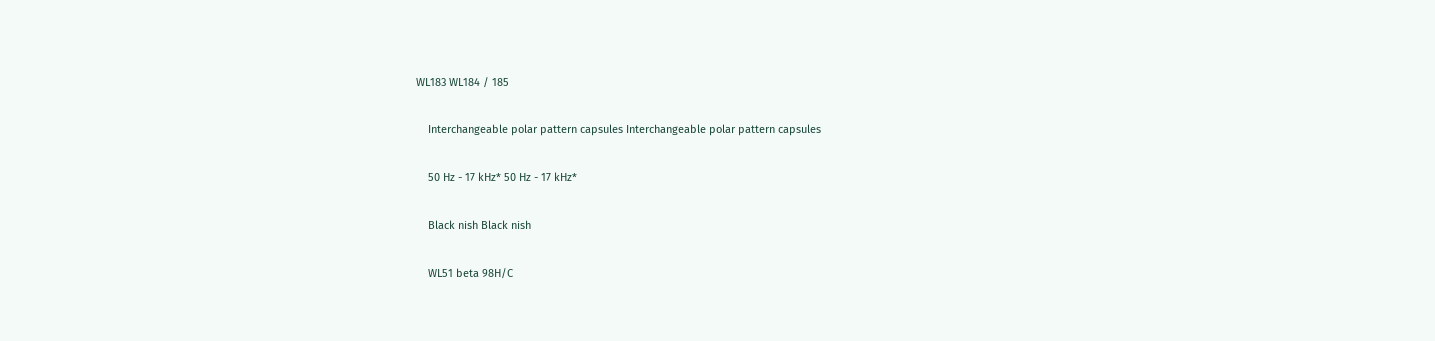WL183 WL184 / 185

    Interchangeable polar pattern capsules Interchangeable polar pattern capsules

    50 Hz - 17 kHz* 50 Hz - 17 kHz*

    Black nish Black nish

    WL51 beta 98H/C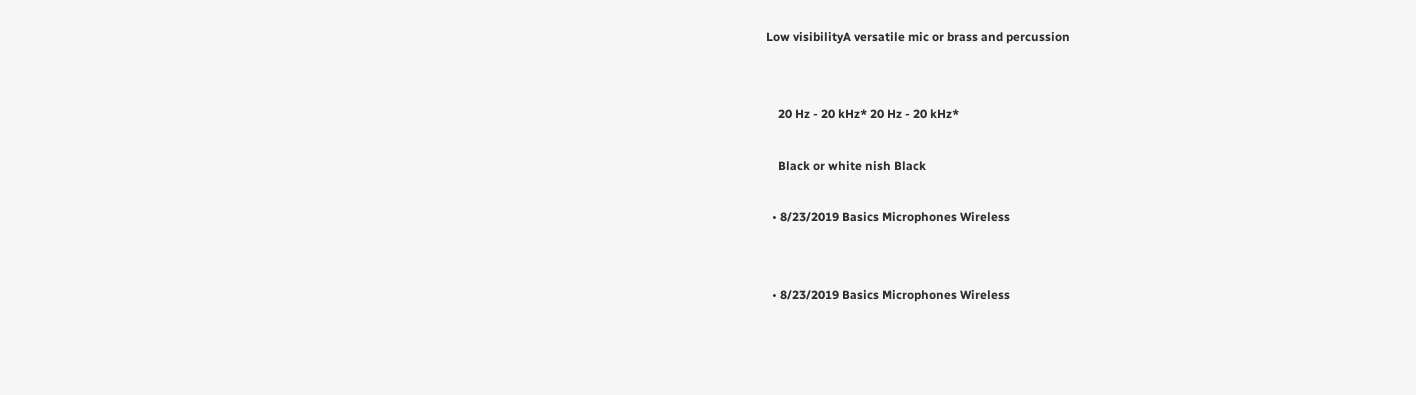Low visibilityA versatile mic or brass and percussion


    20 Hz - 20 kHz* 20 Hz - 20 kHz*

    Black or white nish Black

  • 8/23/2019 Basics Microphones Wireless


  • 8/23/2019 Basics Microphones Wireless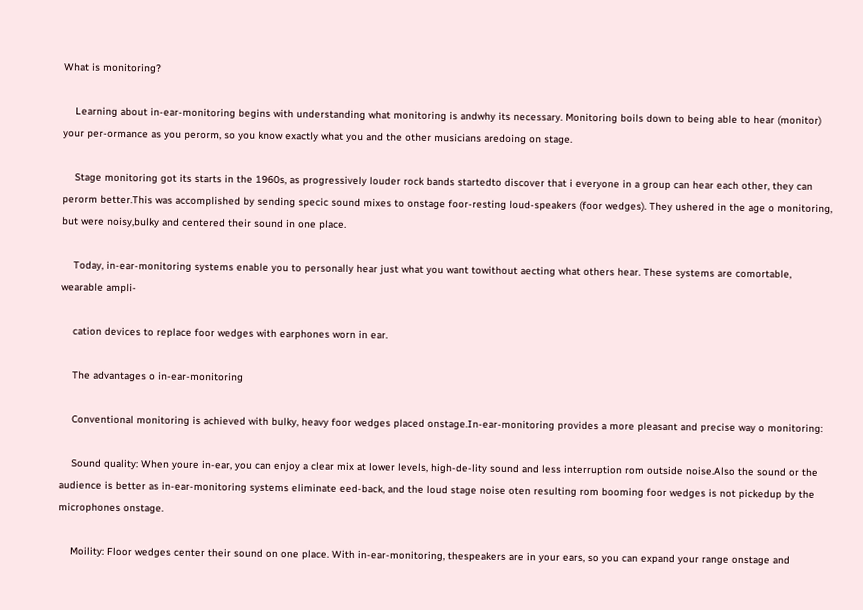What is monitoring?

    Learning about in-ear-monitoring begins with understanding what monitoring is andwhy its necessary. Monitoring boils down to being able to hear (monitor) your per-ormance as you perorm, so you know exactly what you and the other musicians aredoing on stage.

    Stage monitoring got its starts in the 1960s, as progressively louder rock bands startedto discover that i everyone in a group can hear each other, they can perorm better.This was accomplished by sending specic sound mixes to onstage foor-resting loud-speakers (foor wedges). They ushered in the age o monitoring, but were noisy,bulky and centered their sound in one place.

    Today, in-ear-monitoring systems enable you to personally hear just what you want towithout aecting what others hear. These systems are comortable, wearable ampli-

    cation devices to replace foor wedges with earphones worn in ear.

    The advantages o in-ear-monitoring

    Conventional monitoring is achieved with bulky, heavy foor wedges placed onstage.In-ear-monitoring provides a more pleasant and precise way o monitoring:

    Sound quality: When youre in-ear, you can enjoy a clear mix at lower levels, high-de-lity sound and less interruption rom outside noise.Also the sound or the audience is better as in-ear-monitoring systems eliminate eed-back, and the loud stage noise oten resulting rom booming foor wedges is not pickedup by the microphones onstage.

    Moility: Floor wedges center their sound on one place. With in-ear-monitoring, thespeakers are in your ears, so you can expand your range onstage and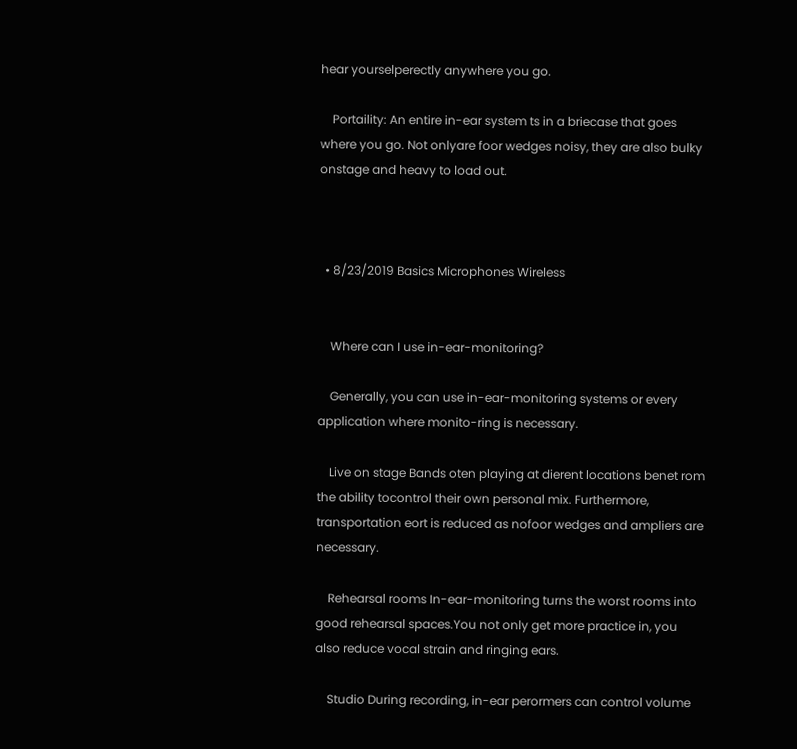hear yourselperectly anywhere you go.

    Portaility: An entire in-ear system ts in a briecase that goes where you go. Not onlyare foor wedges noisy, they are also bulky onstage and heavy to load out.



  • 8/23/2019 Basics Microphones Wireless


    Where can I use in-ear-monitoring?

    Generally, you can use in-ear-monitoring systems or every application where monito-ring is necessary.

    Live on stage Bands oten playing at dierent locations benet rom the ability tocontrol their own personal mix. Furthermore, transportation eort is reduced as nofoor wedges and ampliers are necessary.

    Rehearsal rooms In-ear-monitoring turns the worst rooms into good rehearsal spaces.You not only get more practice in, you also reduce vocal strain and ringing ears.

    Studio During recording, in-ear perormers can control volume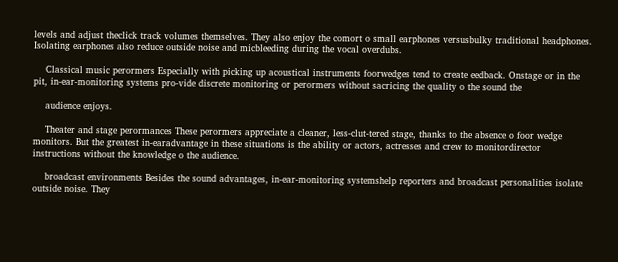levels and adjust theclick track volumes themselves. They also enjoy the comort o small earphones versusbulky traditional headphones. Isolating earphones also reduce outside noise and micbleeding during the vocal overdubs.

    Classical music perormers Especially with picking up acoustical instruments foorwedges tend to create eedback. Onstage or in the pit, in-ear-monitoring systems pro-vide discrete monitoring or perormers without sacricing the quality o the sound the

    audience enjoys.

    Theater and stage perormances These perormers appreciate a cleaner, less-clut-tered stage, thanks to the absence o foor wedge monitors. But the greatest in-earadvantage in these situations is the ability or actors, actresses and crew to monitordirector instructions without the knowledge o the audience.

    broadcast environments Besides the sound advantages, in-ear-monitoring systemshelp reporters and broadcast personalities isolate outside noise. They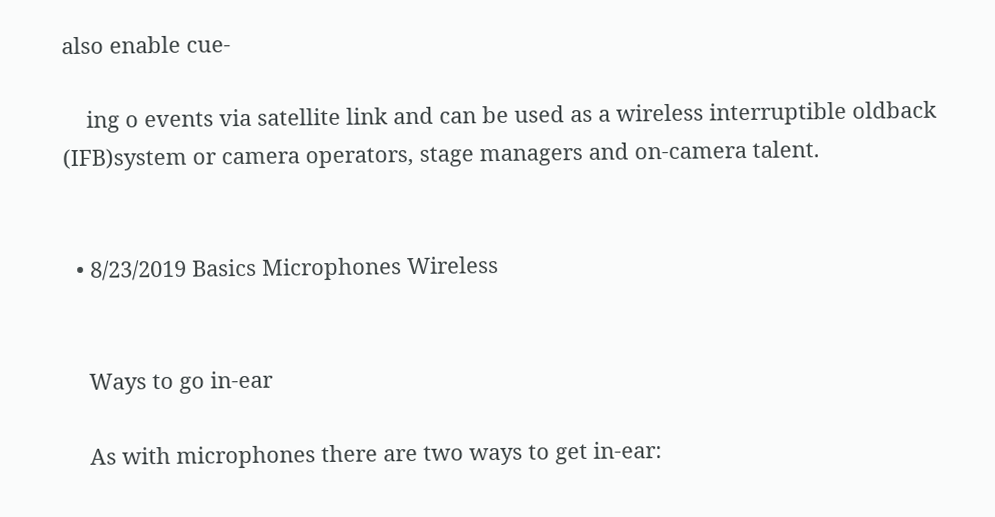also enable cue-

    ing o events via satellite link and can be used as a wireless interruptible oldback (IFB)system or camera operators, stage managers and on-camera talent.


  • 8/23/2019 Basics Microphones Wireless


    Ways to go in-ear

    As with microphones there are two ways to get in-ear: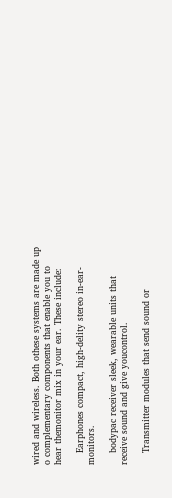wired and wireless. Both othese systems are made up o complementary components that enable you to hear themonitor mix in your ear. These include:

    Earphones compact, high-delity stereo in-ear-monitors.

    bodypac receiver sleek, wearable units that receive sound and give youcontrol.

    Transmitter modules that send sound or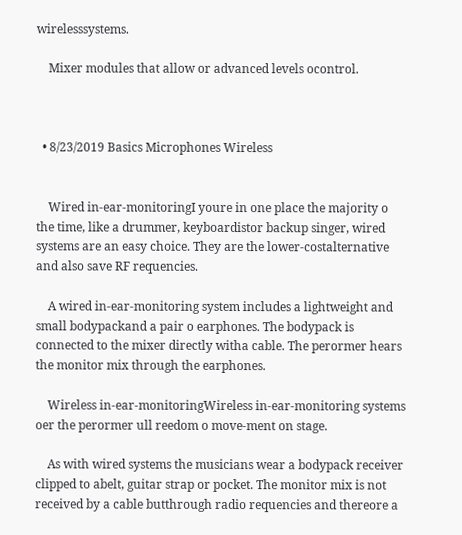wirelesssystems.

    Mixer modules that allow or advanced levels ocontrol.



  • 8/23/2019 Basics Microphones Wireless


    Wired in-ear-monitoringI youre in one place the majority o the time, like a drummer, keyboardistor backup singer, wired systems are an easy choice. They are the lower-costalternative and also save RF requencies.

    A wired in-ear-monitoring system includes a lightweight and small bodypackand a pair o earphones. The bodypack is connected to the mixer directly witha cable. The perormer hears the monitor mix through the earphones.

    Wireless in-ear-monitoringWireless in-ear-monitoring systems oer the perormer ull reedom o move-ment on stage.

    As with wired systems the musicians wear a bodypack receiver clipped to abelt, guitar strap or pocket. The monitor mix is not received by a cable butthrough radio requencies and thereore a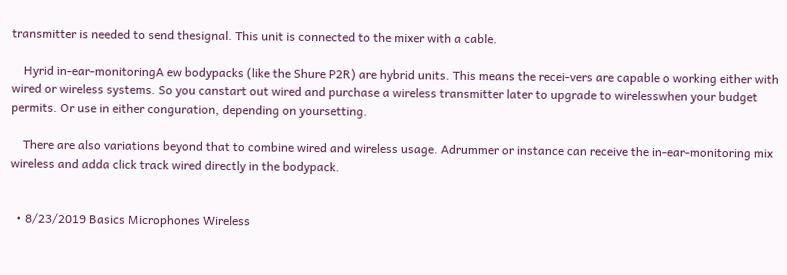transmitter is needed to send thesignal. This unit is connected to the mixer with a cable.

    Hyrid in-ear-monitoringA ew bodypacks (like the Shure P2R) are hybrid units. This means the recei-vers are capable o working either with wired or wireless systems. So you canstart out wired and purchase a wireless transmitter later to upgrade to wirelesswhen your budget permits. Or use in either conguration, depending on yoursetting.

    There are also variations beyond that to combine wired and wireless usage. Adrummer or instance can receive the in-ear-monitoring mix wireless and adda click track wired directly in the bodypack.


  • 8/23/2019 Basics Microphones Wireless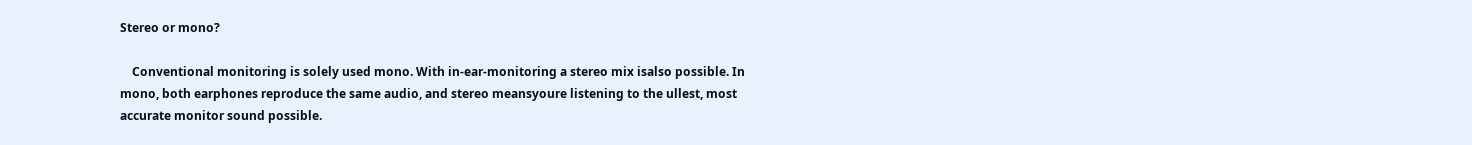Stereo or mono?

    Conventional monitoring is solely used mono. With in-ear-monitoring a stereo mix isalso possible. In mono, both earphones reproduce the same audio, and stereo meansyoure listening to the ullest, most accurate monitor sound possible.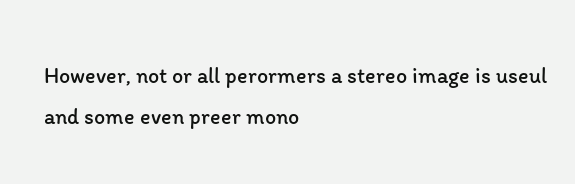However, not or all perormers a stereo image is useul and some even preer mono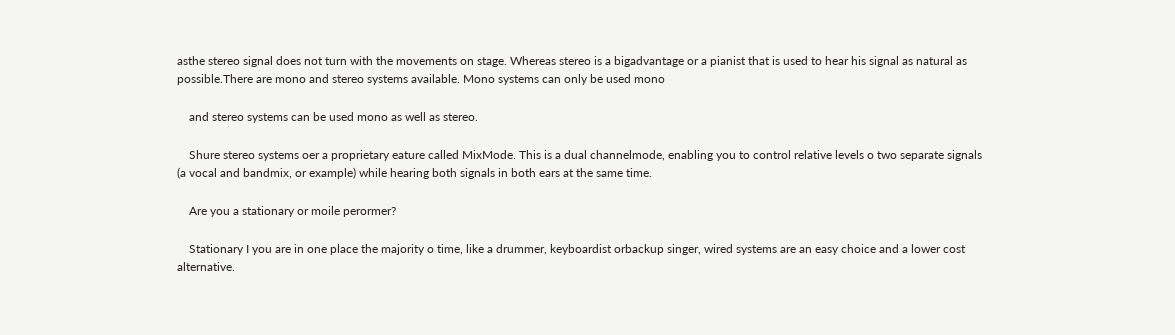asthe stereo signal does not turn with the movements on stage. Whereas stereo is a bigadvantage or a pianist that is used to hear his signal as natural as possible.There are mono and stereo systems available. Mono systems can only be used mono

    and stereo systems can be used mono as well as stereo.

    Shure stereo systems oer a proprietary eature called MixMode. This is a dual channelmode, enabling you to control relative levels o two separate signals (a vocal and bandmix, or example) while hearing both signals in both ears at the same time.

    Are you a stationary or moile perormer?

    Stationary I you are in one place the majority o time, like a drummer, keyboardist orbackup singer, wired systems are an easy choice and a lower cost alternative.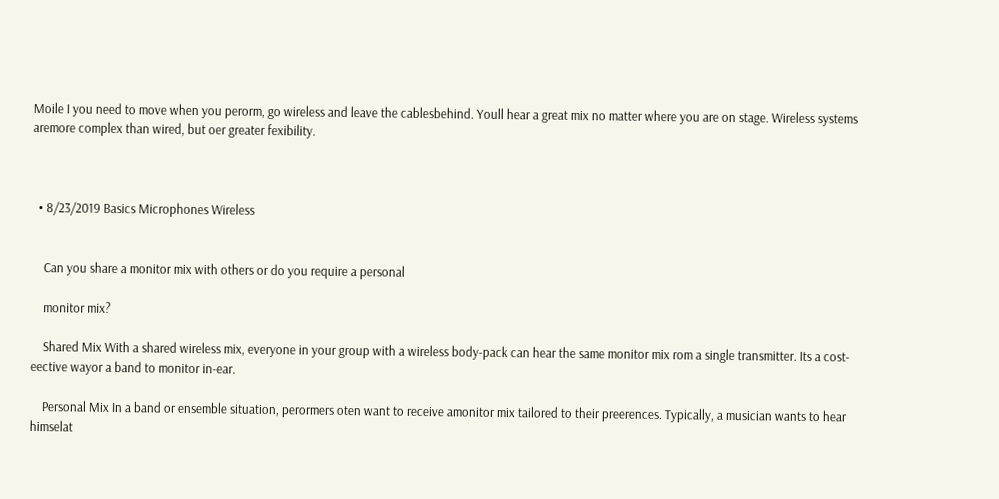Moile I you need to move when you perorm, go wireless and leave the cablesbehind. Youll hear a great mix no matter where you are on stage. Wireless systems aremore complex than wired, but oer greater fexibility.



  • 8/23/2019 Basics Microphones Wireless


    Can you share a monitor mix with others or do you require a personal

    monitor mix?

    Shared Mix With a shared wireless mix, everyone in your group with a wireless body-pack can hear the same monitor mix rom a single transmitter. Its a cost-eective wayor a band to monitor in-ear.

    Personal Mix In a band or ensemble situation, perormers oten want to receive amonitor mix tailored to their preerences. Typically, a musician wants to hear himselat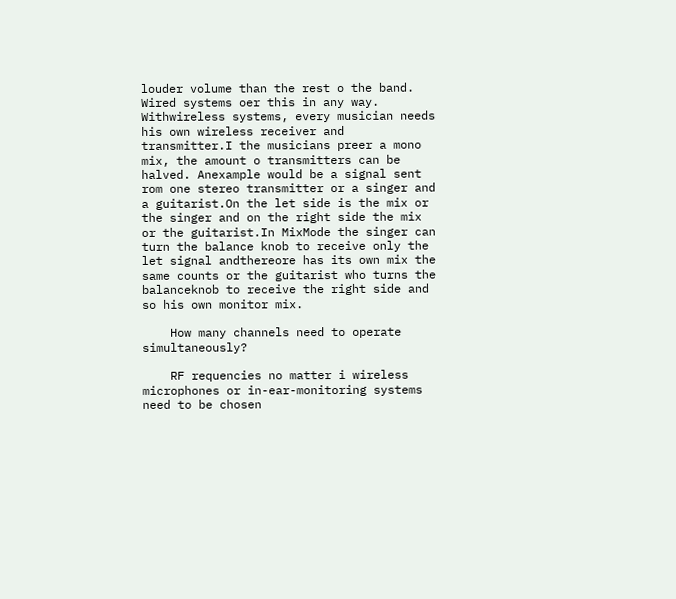louder volume than the rest o the band. Wired systems oer this in any way. Withwireless systems, every musician needs his own wireless receiver and transmitter.I the musicians preer a mono mix, the amount o transmitters can be halved. Anexample would be a signal sent rom one stereo transmitter or a singer and a guitarist.On the let side is the mix or the singer and on the right side the mix or the guitarist.In MixMode the singer can turn the balance knob to receive only the let signal andthereore has its own mix the same counts or the guitarist who turns the balanceknob to receive the right side and so his own monitor mix.

    How many channels need to operate simultaneously?

    RF requencies no matter i wireless microphones or in-ear-monitoring systems need to be chosen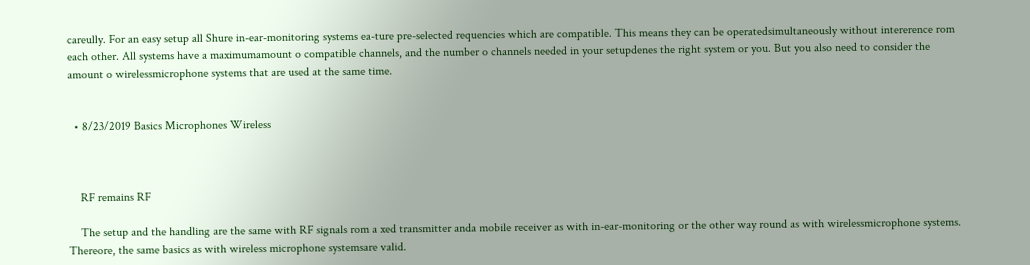careully. For an easy setup all Shure in-ear-monitoring systems ea-ture pre-selected requencies which are compatible. This means they can be operatedsimultaneously without intererence rom each other. All systems have a maximumamount o compatible channels, and the number o channels needed in your setupdenes the right system or you. But you also need to consider the amount o wirelessmicrophone systems that are used at the same time.


  • 8/23/2019 Basics Microphones Wireless



    RF remains RF

    The setup and the handling are the same with RF signals rom a xed transmitter anda mobile receiver as with in-ear-monitoring or the other way round as with wirelessmicrophone systems. Thereore, the same basics as with wireless microphone systemsare valid.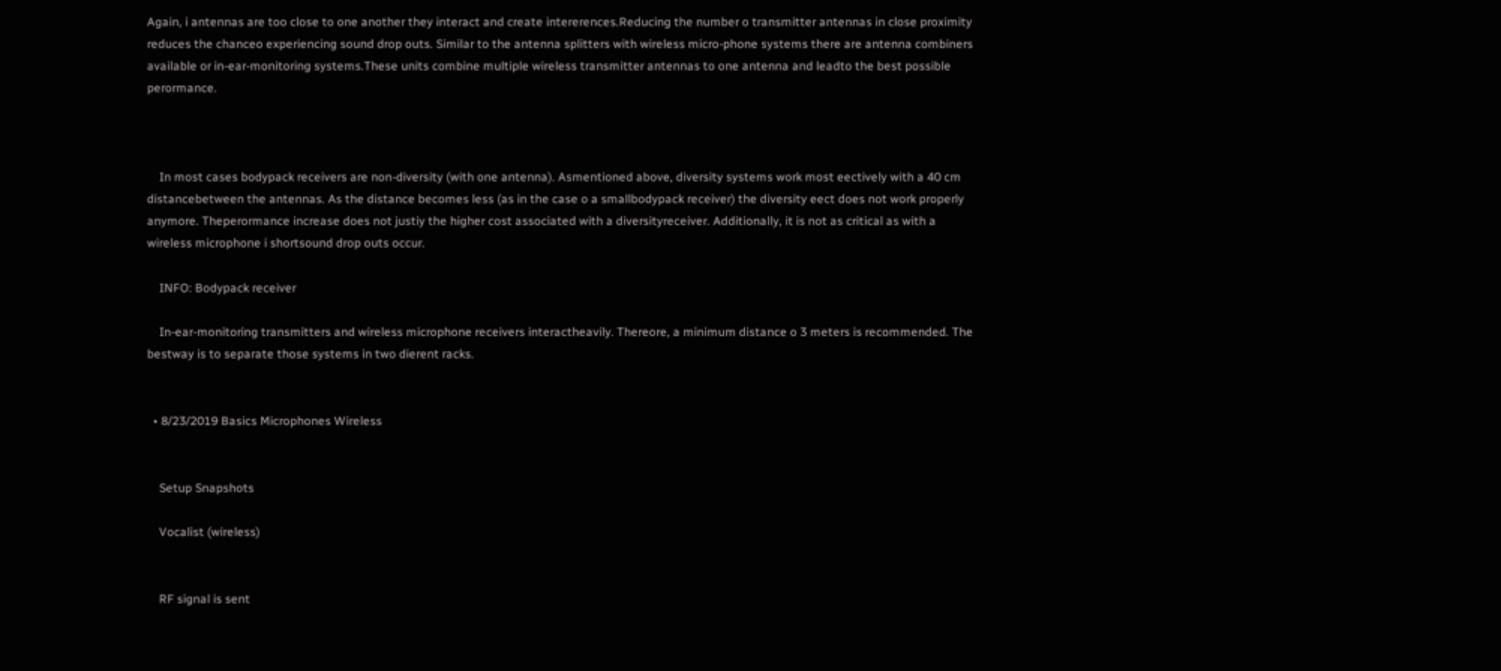Again, i antennas are too close to one another they interact and create intererences.Reducing the number o transmitter antennas in close proximity reduces the chanceo experiencing sound drop outs. Similar to the antenna splitters with wireless micro-phone systems there are antenna combiners available or in-ear-monitoring systems.These units combine multiple wireless transmitter antennas to one antenna and leadto the best possible perormance.



    In most cases bodypack receivers are non-diversity (with one antenna). Asmentioned above, diversity systems work most eectively with a 40 cm distancebetween the antennas. As the distance becomes less (as in the case o a smallbodypack receiver) the diversity eect does not work properly anymore. Theperormance increase does not justiy the higher cost associated with a diversityreceiver. Additionally, it is not as critical as with a wireless microphone i shortsound drop outs occur.

    INFO: Bodypack receiver

    In-ear-monitoring transmitters and wireless microphone receivers interactheavily. Thereore, a minimum distance o 3 meters is recommended. The bestway is to separate those systems in two dierent racks.


  • 8/23/2019 Basics Microphones Wireless


    Setup Snapshots

    Vocalist (wireless)


    RF signal is sent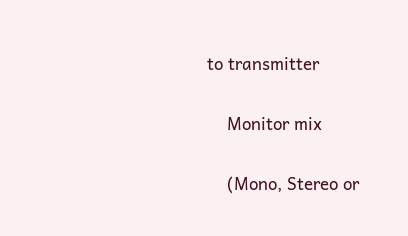to transmitter

    Monitor mix

    (Mono, Stereo or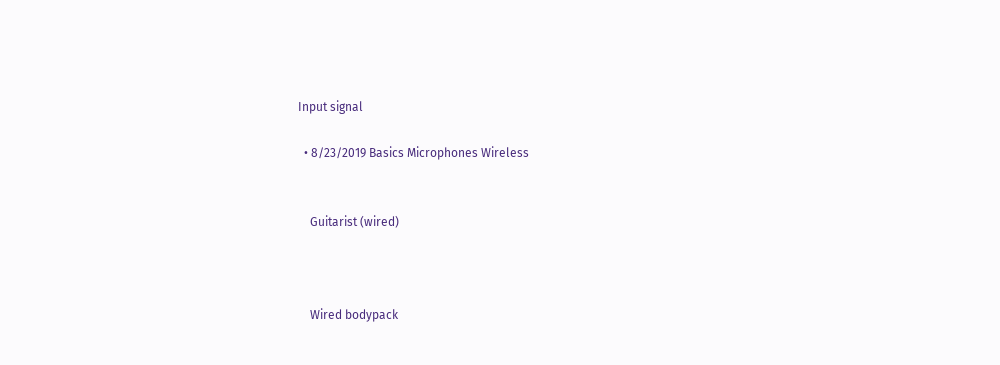Input signal

  • 8/23/2019 Basics Microphones Wireless


    Guitarist (wired)



    Wired bodypack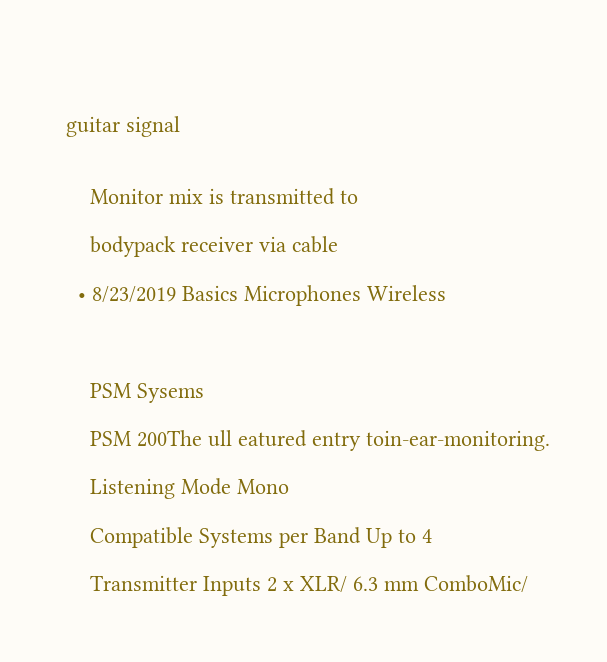guitar signal


    Monitor mix is transmitted to

    bodypack receiver via cable

  • 8/23/2019 Basics Microphones Wireless



    PSM Sysems

    PSM 200The ull eatured entry toin-ear-monitoring.

    Listening Mode Mono

    Compatible Systems per Band Up to 4

    Transmitter Inputs 2 x XLR/ 6.3 mm ComboMic/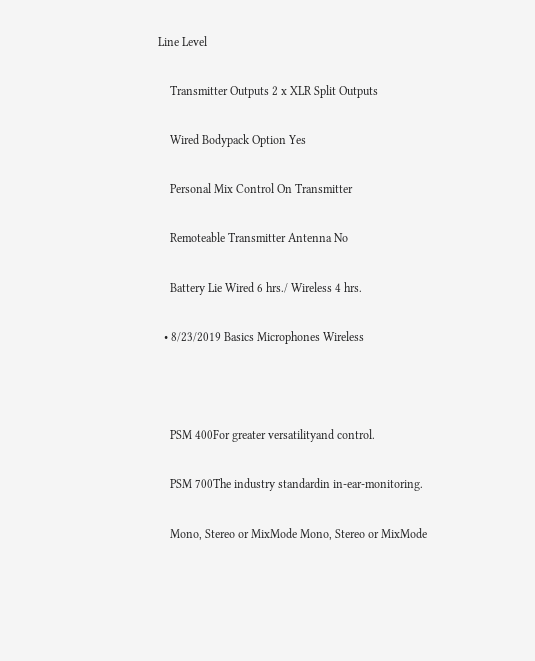Line Level

    Transmitter Outputs 2 x XLR Split Outputs

    Wired Bodypack Option Yes

    Personal Mix Control On Transmitter

    Remoteable Transmitter Antenna No

    Battery Lie Wired 6 hrs./ Wireless 4 hrs.

  • 8/23/2019 Basics Microphones Wireless



    PSM 400For greater versatilityand control.

    PSM 700The industry standardin in-ear-monitoring.

    Mono, Stereo or MixMode Mono, Stereo or MixMode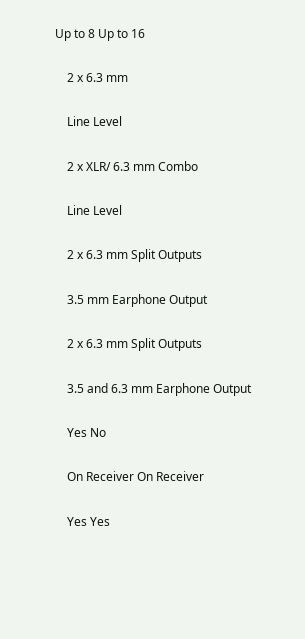Up to 8 Up to 16

    2 x 6.3 mm

    Line Level

    2 x XLR/ 6.3 mm Combo

    Line Level

    2 x 6.3 mm Split Outputs

    3.5 mm Earphone Output

    2 x 6.3 mm Split Outputs

    3.5 and 6.3 mm Earphone Output

    Yes No

    On Receiver On Receiver

    Yes Yes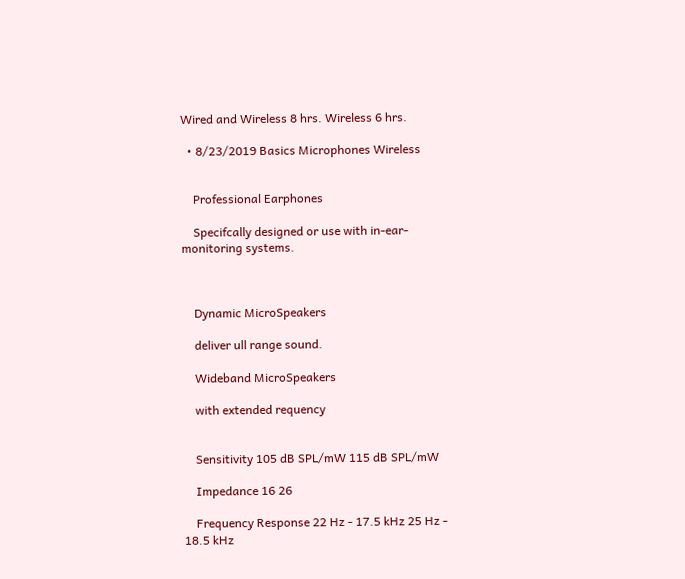Wired and Wireless 8 hrs. Wireless 6 hrs.

  • 8/23/2019 Basics Microphones Wireless


    Professional Earphones

    Specifcally designed or use with in-ear-monitoring systems.



    Dynamic MicroSpeakers

    deliver ull range sound.

    Wideband MicroSpeakers

    with extended requency


    Sensitivity 105 dB SPL/mW 115 dB SPL/mW

    Impedance 16 26

    Frequency Response 22 Hz - 17.5 kHz 25 Hz - 18.5 kHz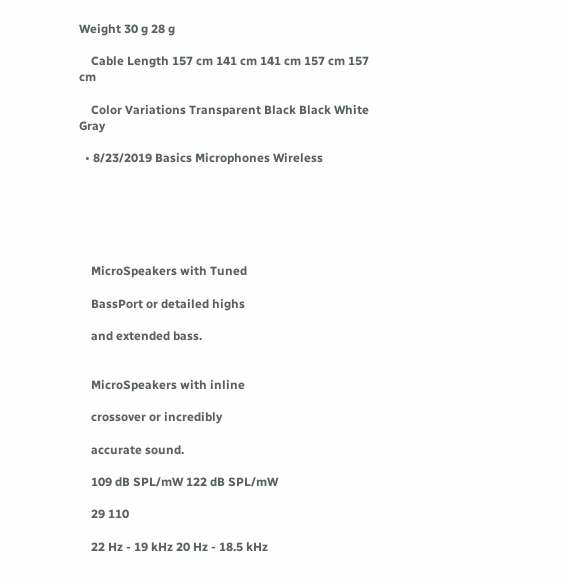Weight 30 g 28 g

    Cable Length 157 cm 141 cm 141 cm 157 cm 157 cm

    Color Variations Transparent Black Black White Gray

  • 8/23/2019 Basics Microphones Wireless






    MicroSpeakers with Tuned

    BassPort or detailed highs

    and extended bass.


    MicroSpeakers with inline

    crossover or incredibly

    accurate sound.

    109 dB SPL/mW 122 dB SPL/mW

    29 110

    22 Hz - 19 kHz 20 Hz - 18.5 kHz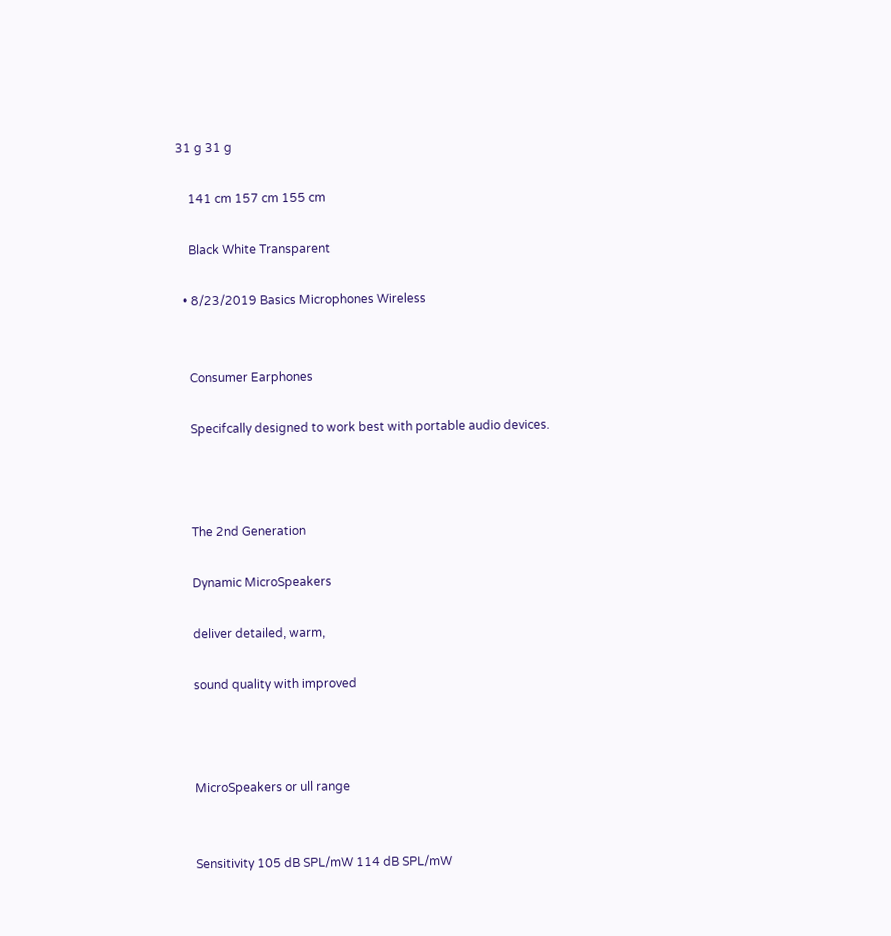31 g 31 g

    141 cm 157 cm 155 cm

    Black White Transparent

  • 8/23/2019 Basics Microphones Wireless


    Consumer Earphones

    Specifcally designed to work best with portable audio devices.



    The 2nd Generation

    Dynamic MicroSpeakers

    deliver detailed, warm,

    sound quality with improved



    MicroSpeakers or ull range


    Sensitivity 105 dB SPL/mW 114 dB SPL/mW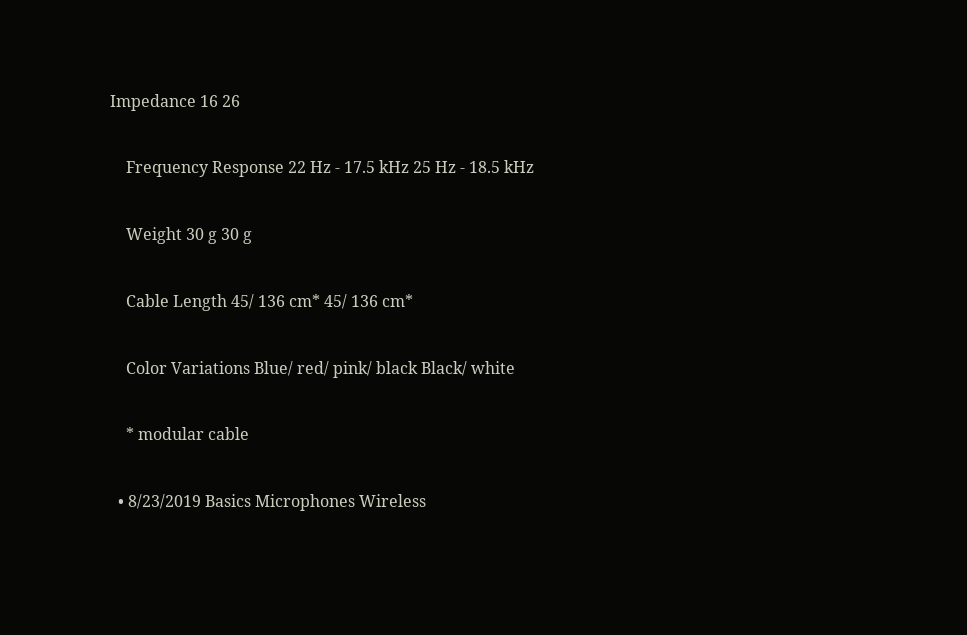Impedance 16 26

    Frequency Response 22 Hz - 17.5 kHz 25 Hz - 18.5 kHz

    Weight 30 g 30 g

    Cable Length 45/ 136 cm* 45/ 136 cm*

    Color Variations Blue/ red/ pink/ black Black/ white

    * modular cable

  • 8/23/2019 Basics Microphones Wireless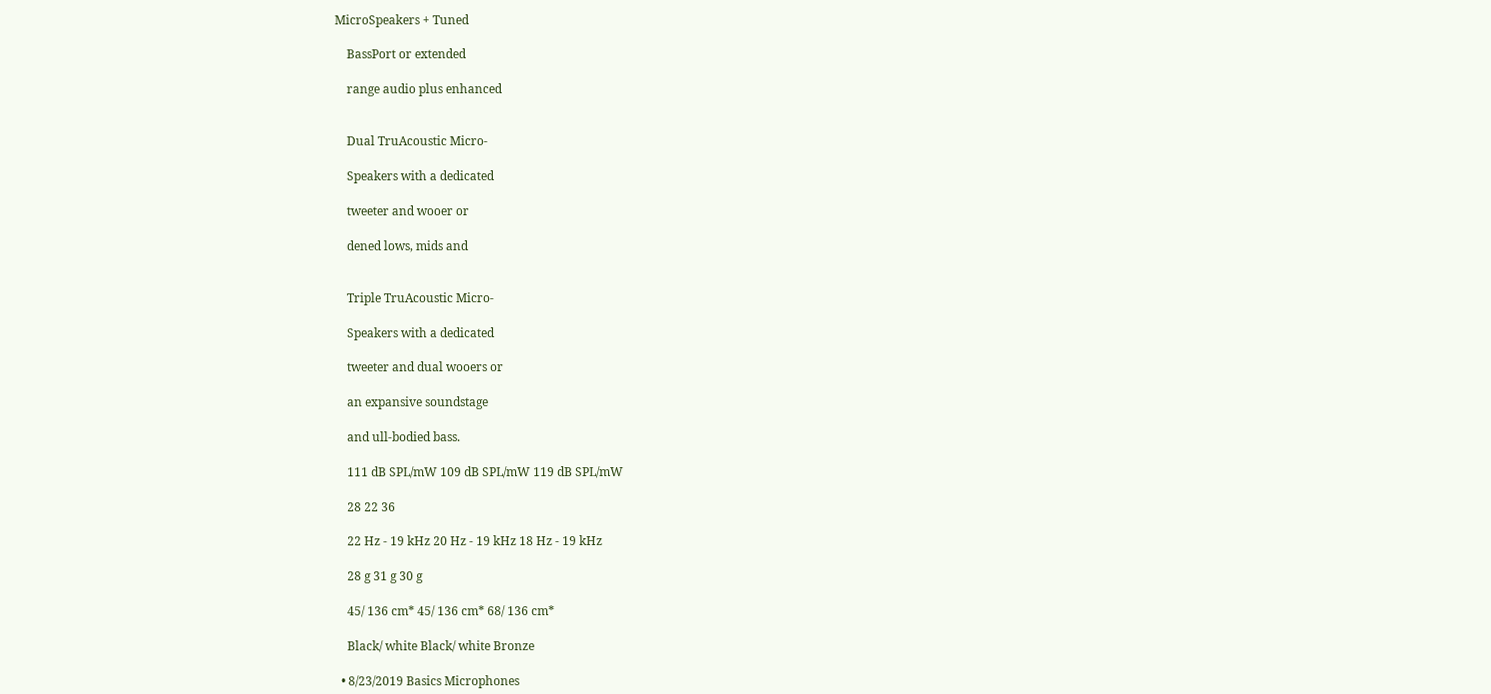MicroSpeakers + Tuned

    BassPort or extended

    range audio plus enhanced


    Dual TruAcoustic Micro-

    Speakers with a dedicated

    tweeter and wooer or

    dened lows, mids and


    Triple TruAcoustic Micro-

    Speakers with a dedicated

    tweeter and dual wooers or

    an expansive soundstage

    and ull-bodied bass.

    111 dB SPL/mW 109 dB SPL/mW 119 dB SPL/mW

    28 22 36

    22 Hz - 19 kHz 20 Hz - 19 kHz 18 Hz - 19 kHz

    28 g 31 g 30 g

    45/ 136 cm* 45/ 136 cm* 68/ 136 cm*

    Black/ white Black/ white Bronze

  • 8/23/2019 Basics Microphones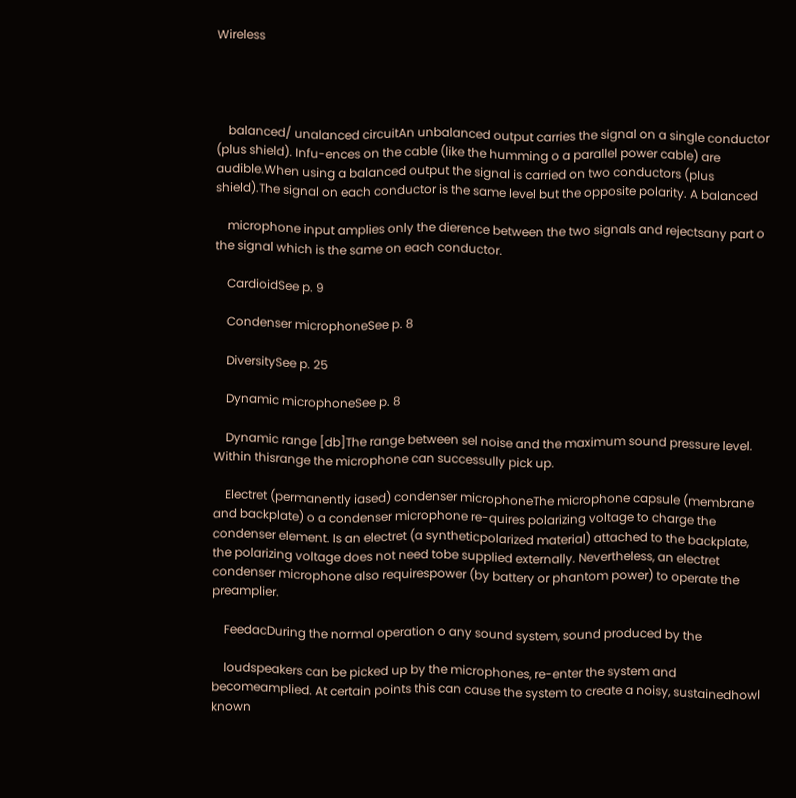Wireless




    balanced/ unalanced circuitAn unbalanced output carries the signal on a single conductor (plus shield). Infu-ences on the cable (like the humming o a parallel power cable) are audible.When using a balanced output the signal is carried on two conductors (plus shield).The signal on each conductor is the same level but the opposite polarity. A balanced

    microphone input amplies only the dierence between the two signals and rejectsany part o the signal which is the same on each conductor.

    CardioidSee p. 9

    Condenser microphoneSee p. 8

    DiversitySee p. 25

    Dynamic microphoneSee p. 8

    Dynamic range [db]The range between sel noise and the maximum sound pressure level. Within thisrange the microphone can successully pick up.

    Electret (permanently iased) condenser microphoneThe microphone capsule (membrane and backplate) o a condenser microphone re-quires polarizing voltage to charge the condenser element. Is an electret (a syntheticpolarized material) attached to the backplate, the polarizing voltage does not need tobe supplied externally. Nevertheless, an electret condenser microphone also requirespower (by battery or phantom power) to operate the preamplier.

    FeedacDuring the normal operation o any sound system, sound produced by the

    loudspeakers can be picked up by the microphones, re-enter the system and becomeamplied. At certain points this can cause the system to create a noisy, sustainedhowl known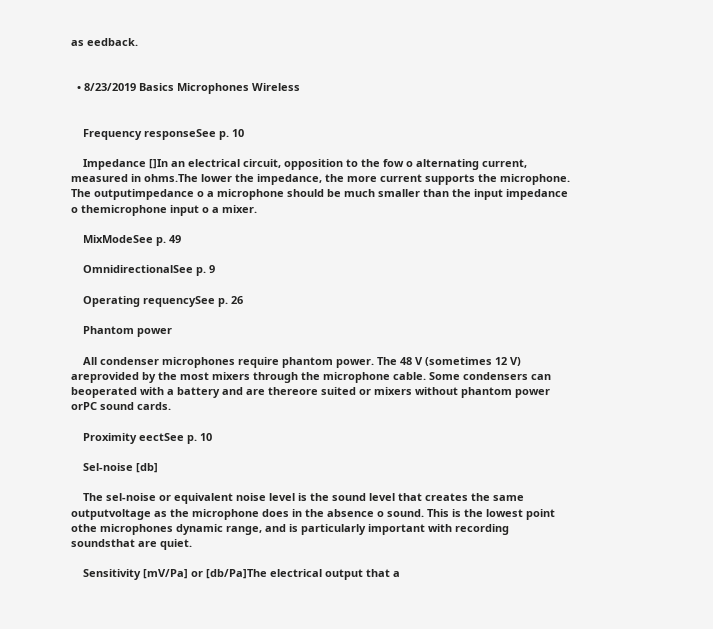as eedback.


  • 8/23/2019 Basics Microphones Wireless


    Frequency responseSee p. 10

    Impedance []In an electrical circuit, opposition to the fow o alternating current, measured in ohms.The lower the impedance, the more current supports the microphone. The outputimpedance o a microphone should be much smaller than the input impedance o themicrophone input o a mixer.

    MixModeSee p. 49

    OmnidirectionalSee p. 9

    Operating requencySee p. 26

    Phantom power

    All condenser microphones require phantom power. The 48 V (sometimes 12 V) areprovided by the most mixers through the microphone cable. Some condensers can beoperated with a battery and are thereore suited or mixers without phantom power orPC sound cards.

    Proximity eectSee p. 10

    Sel-noise [db]

    The sel-noise or equivalent noise level is the sound level that creates the same outputvoltage as the microphone does in the absence o sound. This is the lowest point othe microphones dynamic range, and is particularly important with recording soundsthat are quiet.

    Sensitivity [mV/Pa] or [db/Pa]The electrical output that a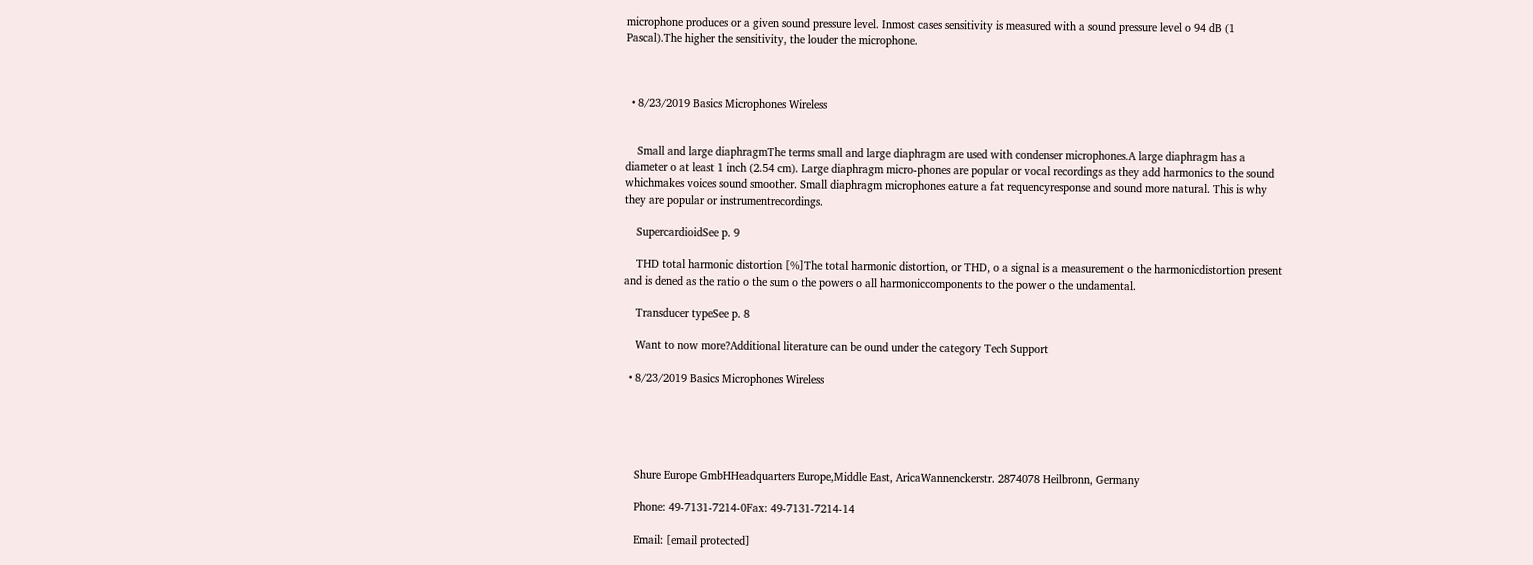microphone produces or a given sound pressure level. Inmost cases sensitivity is measured with a sound pressure level o 94 dB (1 Pascal).The higher the sensitivity, the louder the microphone.



  • 8/23/2019 Basics Microphones Wireless


    Small and large diaphragmThe terms small and large diaphragm are used with condenser microphones.A large diaphragm has a diameter o at least 1 inch (2.54 cm). Large diaphragm micro-phones are popular or vocal recordings as they add harmonics to the sound whichmakes voices sound smoother. Small diaphragm microphones eature a fat requencyresponse and sound more natural. This is why they are popular or instrumentrecordings.

    SupercardioidSee p. 9

    THD total harmonic distortion [%]The total harmonic distortion, or THD, o a signal is a measurement o the harmonicdistortion present and is dened as the ratio o the sum o the powers o all harmoniccomponents to the power o the undamental.

    Transducer typeSee p. 8

    Want to now more?Additional literature can be ound under the category Tech Support

  • 8/23/2019 Basics Microphones Wireless





    Shure Europe GmbHHeadquarters Europe,Middle East, AricaWannenckerstr. 2874078 Heilbronn, Germany

    Phone: 49-7131-7214-0Fax: 49-7131-7214-14

    Email: [email protected]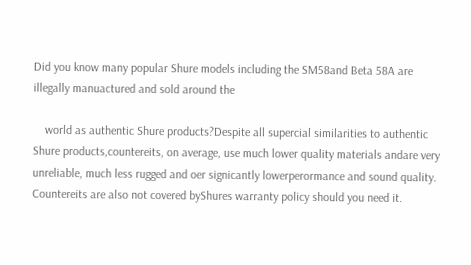Did you know many popular Shure models including the SM58and Beta 58A are illegally manuactured and sold around the

    world as authentic Shure products?Despite all supercial similarities to authentic Shure products,countereits, on average, use much lower quality materials andare very unreliable, much less rugged and oer signicantly lowerperormance and sound quality. Countereits are also not covered byShures warranty policy should you need it.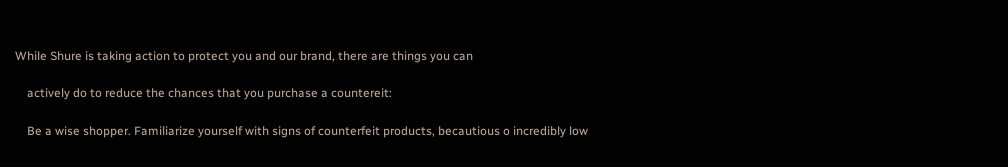While Shure is taking action to protect you and our brand, there are things you can

    actively do to reduce the chances that you purchase a countereit:

    Be a wise shopper. Familiarize yourself with signs of counterfeit products, becautious o incredibly low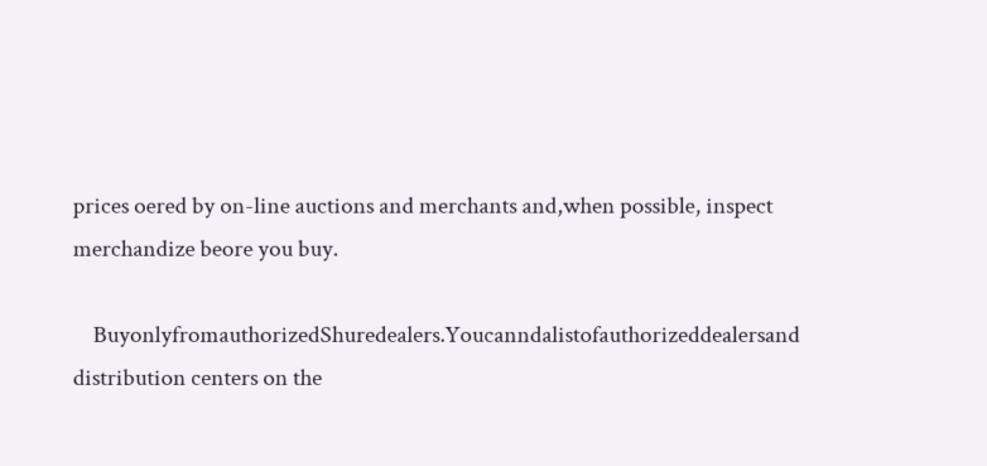prices oered by on-line auctions and merchants and,when possible, inspect merchandize beore you buy.

    BuyonlyfromauthorizedShuredealers.Youcanndalistofauthorizeddealersand distribution centers on the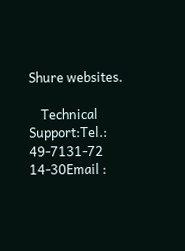Shure websites.

    Technical Support:Tel.: 49-7131-72 14-30Email :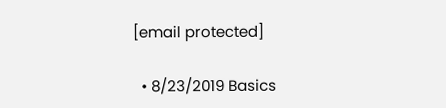[email protected]

  • 8/23/2019 Basics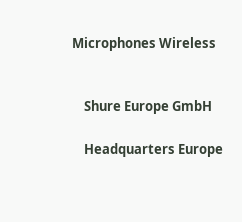Microphones Wireless


    Shure Europe GmbH

    Headquarters Europe